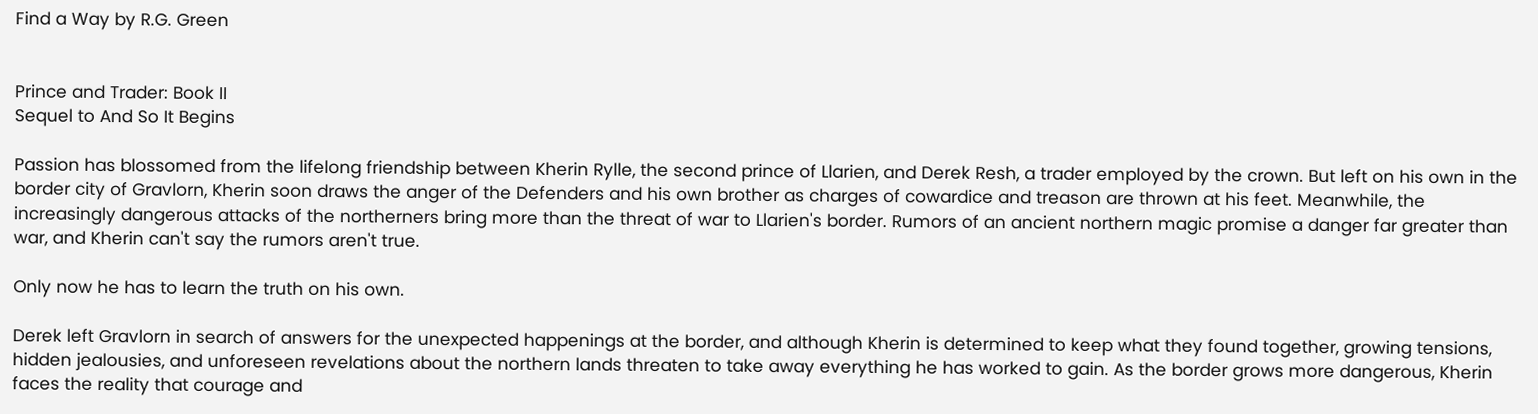Find a Way by R.G. Green


Prince and Trader: Book II
Sequel to And So It Begins

Passion has blossomed from the lifelong friendship between Kherin Rylle, the second prince of Llarien, and Derek Resh, a trader employed by the crown. But left on his own in the border city of Gravlorn, Kherin soon draws the anger of the Defenders and his own brother as charges of cowardice and treason are thrown at his feet. Meanwhile, the increasingly dangerous attacks of the northerners bring more than the threat of war to Llarien's border. Rumors of an ancient northern magic promise a danger far greater than war, and Kherin can't say the rumors aren't true.

Only now he has to learn the truth on his own.

Derek left Gravlorn in search of answers for the unexpected happenings at the border, and although Kherin is determined to keep what they found together, growing tensions, hidden jealousies, and unforeseen revelations about the northern lands threaten to take away everything he has worked to gain. As the border grows more dangerous, Kherin faces the reality that courage and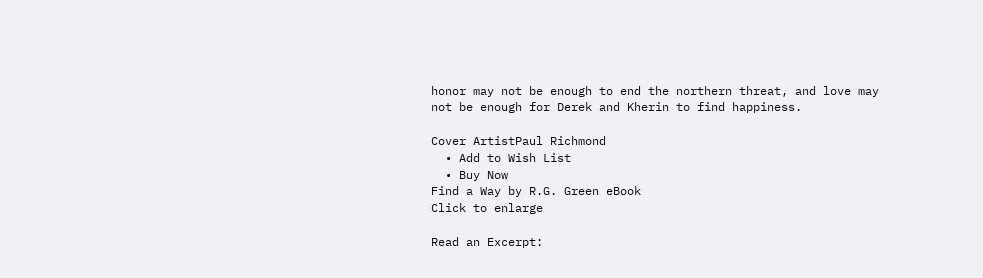honor may not be enough to end the northern threat, and love may not be enough for Derek and Kherin to find happiness.

Cover ArtistPaul Richmond
  • Add to Wish List
  • Buy Now
Find a Way by R.G. Green eBook
Click to enlarge

Read an Excerpt: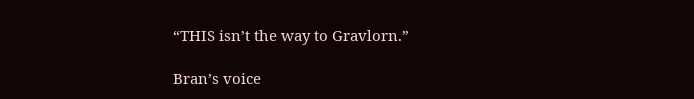“THIS isn’t the way to Gravlorn.”

Bran’s voice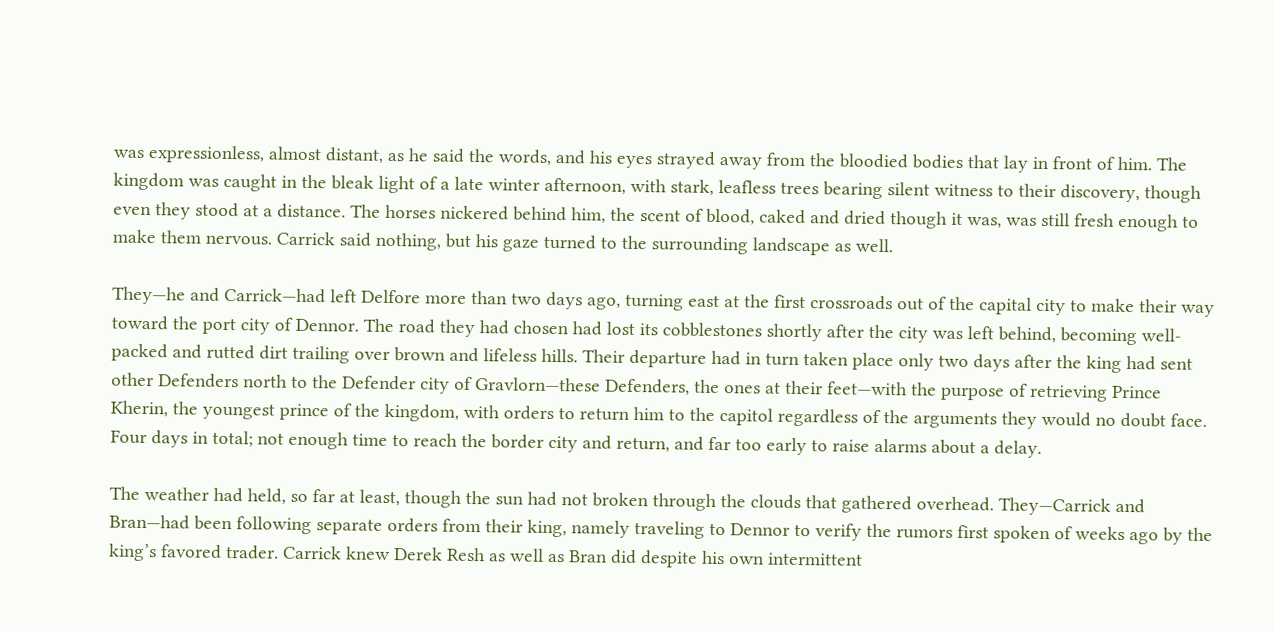was expressionless, almost distant, as he said the words, and his eyes strayed away from the bloodied bodies that lay in front of him. The kingdom was caught in the bleak light of a late winter afternoon, with stark, leafless trees bearing silent witness to their discovery, though even they stood at a distance. The horses nickered behind him, the scent of blood, caked and dried though it was, was still fresh enough to make them nervous. Carrick said nothing, but his gaze turned to the surrounding landscape as well.

They—he and Carrick—had left Delfore more than two days ago, turning east at the first crossroads out of the capital city to make their way toward the port city of Dennor. The road they had chosen had lost its cobblestones shortly after the city was left behind, becoming well-packed and rutted dirt trailing over brown and lifeless hills. Their departure had in turn taken place only two days after the king had sent other Defenders north to the Defender city of Gravlorn—these Defenders, the ones at their feet—with the purpose of retrieving Prince Kherin, the youngest prince of the kingdom, with orders to return him to the capitol regardless of the arguments they would no doubt face. Four days in total; not enough time to reach the border city and return, and far too early to raise alarms about a delay.

The weather had held, so far at least, though the sun had not broken through the clouds that gathered overhead. They—Carrick and Bran—had been following separate orders from their king, namely traveling to Dennor to verify the rumors first spoken of weeks ago by the king’s favored trader. Carrick knew Derek Resh as well as Bran did despite his own intermittent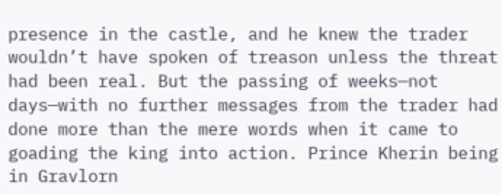presence in the castle, and he knew the trader wouldn’t have spoken of treason unless the threat had been real. But the passing of weeks—not days—with no further messages from the trader had done more than the mere words when it came to goading the king into action. Prince Kherin being in Gravlorn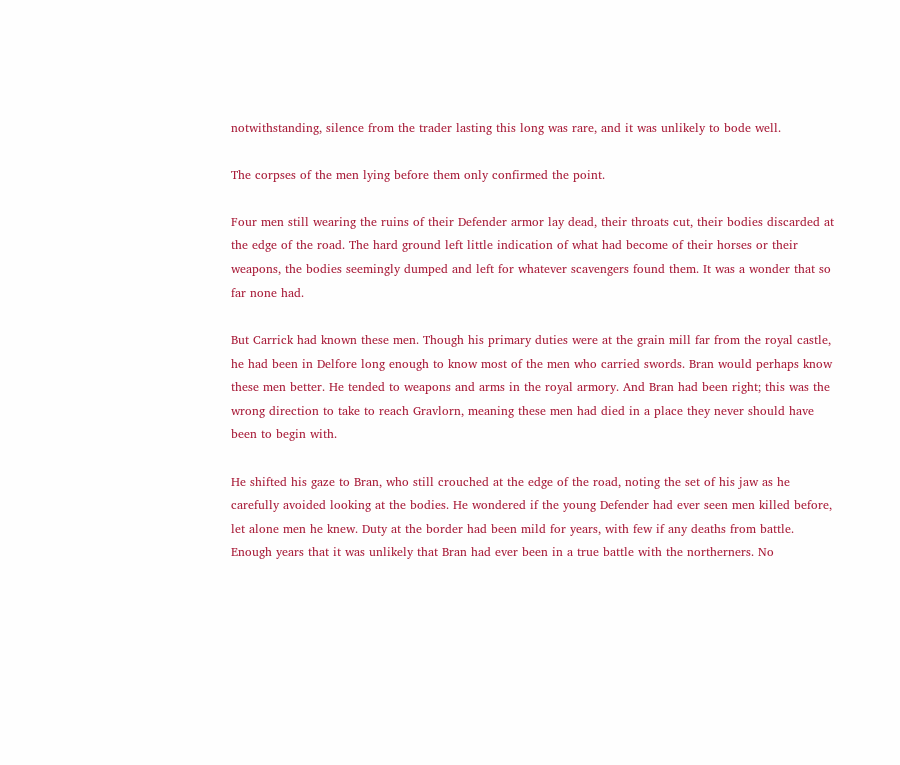notwithstanding, silence from the trader lasting this long was rare, and it was unlikely to bode well.

The corpses of the men lying before them only confirmed the point.

Four men still wearing the ruins of their Defender armor lay dead, their throats cut, their bodies discarded at the edge of the road. The hard ground left little indication of what had become of their horses or their weapons, the bodies seemingly dumped and left for whatever scavengers found them. It was a wonder that so far none had.

But Carrick had known these men. Though his primary duties were at the grain mill far from the royal castle, he had been in Delfore long enough to know most of the men who carried swords. Bran would perhaps know these men better. He tended to weapons and arms in the royal armory. And Bran had been right; this was the wrong direction to take to reach Gravlorn, meaning these men had died in a place they never should have been to begin with.

He shifted his gaze to Bran, who still crouched at the edge of the road, noting the set of his jaw as he carefully avoided looking at the bodies. He wondered if the young Defender had ever seen men killed before, let alone men he knew. Duty at the border had been mild for years, with few if any deaths from battle. Enough years that it was unlikely that Bran had ever been in a true battle with the northerners. No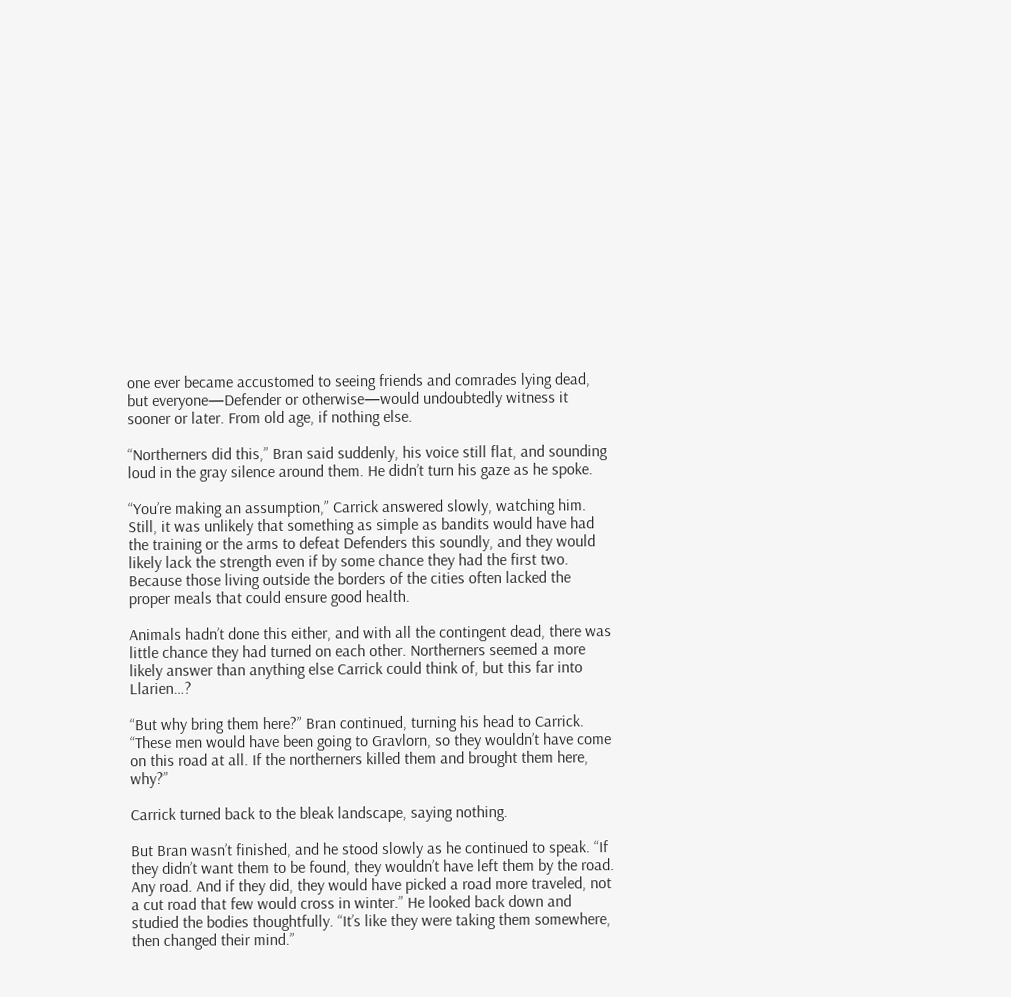one ever became accustomed to seeing friends and comrades lying dead, but everyone—Defender or otherwise—would undoubtedly witness it sooner or later. From old age, if nothing else.

“Northerners did this,” Bran said suddenly, his voice still flat, and sounding loud in the gray silence around them. He didn’t turn his gaze as he spoke.

“You’re making an assumption,” Carrick answered slowly, watching him. Still, it was unlikely that something as simple as bandits would have had the training or the arms to defeat Defenders this soundly, and they would likely lack the strength even if by some chance they had the first two. Because those living outside the borders of the cities often lacked the proper meals that could ensure good health.

Animals hadn’t done this either, and with all the contingent dead, there was little chance they had turned on each other. Northerners seemed a more likely answer than anything else Carrick could think of, but this far into Llarien…?

“But why bring them here?” Bran continued, turning his head to Carrick. “These men would have been going to Gravlorn, so they wouldn’t have come on this road at all. If the northerners killed them and brought them here, why?”

Carrick turned back to the bleak landscape, saying nothing.

But Bran wasn’t finished, and he stood slowly as he continued to speak. “If they didn’t want them to be found, they wouldn’t have left them by the road. Any road. And if they did, they would have picked a road more traveled, not a cut road that few would cross in winter.” He looked back down and studied the bodies thoughtfully. “It’s like they were taking them somewhere, then changed their mind.”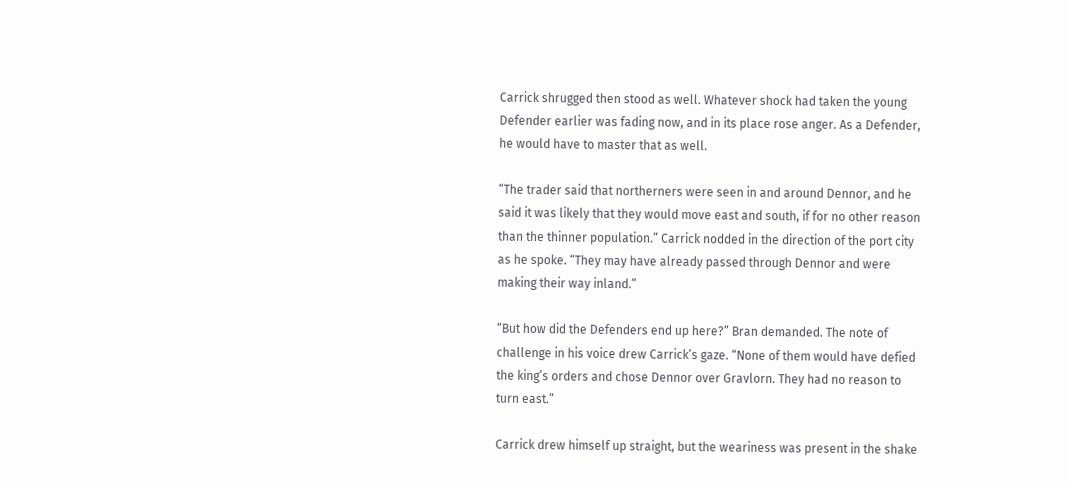Carrick shrugged then stood as well. Whatever shock had taken the young Defender earlier was fading now, and in its place rose anger. As a Defender, he would have to master that as well.

“The trader said that northerners were seen in and around Dennor, and he said it was likely that they would move east and south, if for no other reason than the thinner population.” Carrick nodded in the direction of the port city as he spoke. “They may have already passed through Dennor and were making their way inland.”

“But how did the Defenders end up here?” Bran demanded. The note of challenge in his voice drew Carrick’s gaze. “None of them would have defied the king’s orders and chose Dennor over Gravlorn. They had no reason to turn east.”

Carrick drew himself up straight, but the weariness was present in the shake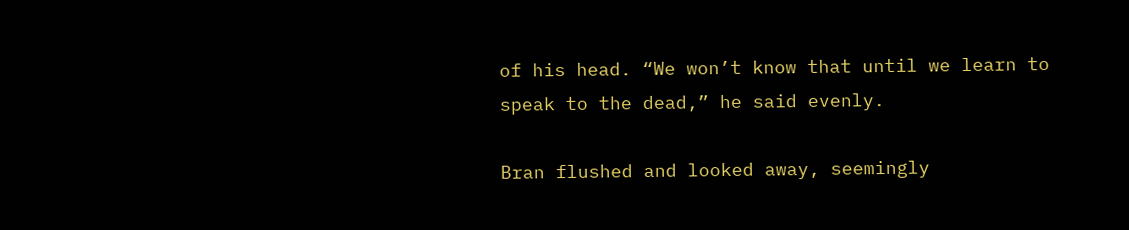of his head. “We won’t know that until we learn to speak to the dead,” he said evenly.

Bran flushed and looked away, seemingly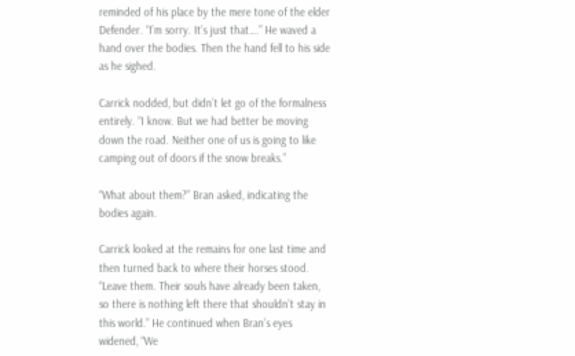reminded of his place by the mere tone of the elder Defender. “I’m sorry. It’s just that….” He waved a hand over the bodies. Then the hand fell to his side as he sighed.

Carrick nodded, but didn’t let go of the formalness entirely. “I know. But we had better be moving down the road. Neither one of us is going to like camping out of doors if the snow breaks.”

“What about them?” Bran asked, indicating the bodies again.

Carrick looked at the remains for one last time and then turned back to where their horses stood. “Leave them. Their souls have already been taken, so there is nothing left there that shouldn’t stay in this world.” He continued when Bran’s eyes widened, “We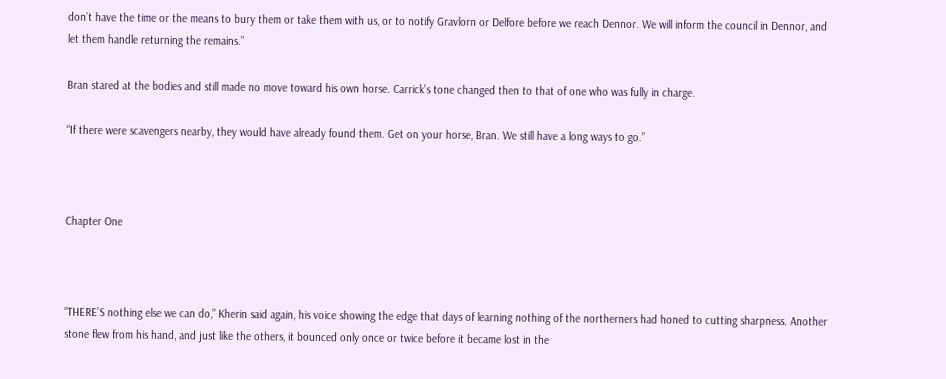don’t have the time or the means to bury them or take them with us, or to notify Gravlorn or Delfore before we reach Dennor. We will inform the council in Dennor, and let them handle returning the remains.”

Bran stared at the bodies and still made no move toward his own horse. Carrick’s tone changed then to that of one who was fully in charge.

“If there were scavengers nearby, they would have already found them. Get on your horse, Bran. We still have a long ways to go.”



Chapter One



“THERE’S nothing else we can do,” Kherin said again, his voice showing the edge that days of learning nothing of the northerners had honed to cutting sharpness. Another stone flew from his hand, and just like the others, it bounced only once or twice before it became lost in the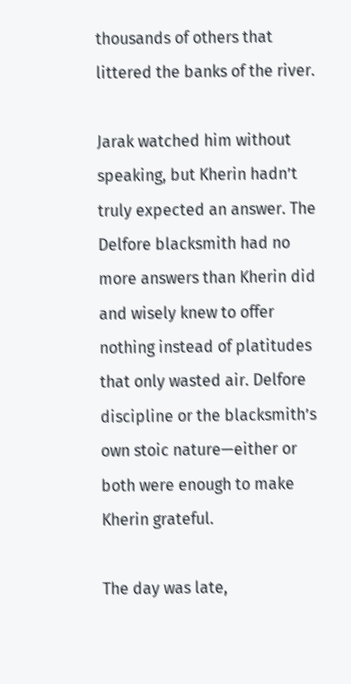thousands of others that littered the banks of the river.

Jarak watched him without speaking, but Kherin hadn’t truly expected an answer. The Delfore blacksmith had no more answers than Kherin did and wisely knew to offer nothing instead of platitudes that only wasted air. Delfore discipline or the blacksmith’s own stoic nature—either or both were enough to make Kherin grateful.

The day was late,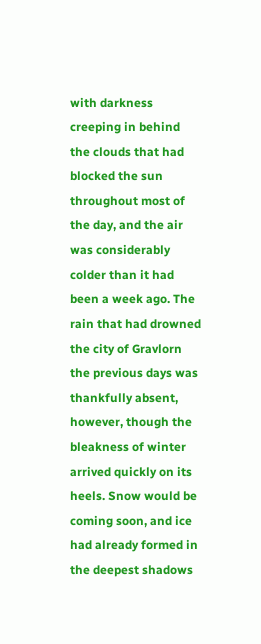with darkness creeping in behind the clouds that had blocked the sun throughout most of the day, and the air was considerably colder than it had been a week ago. The rain that had drowned the city of Gravlorn the previous days was thankfully absent, however, though the bleakness of winter arrived quickly on its heels. Snow would be coming soon, and ice had already formed in the deepest shadows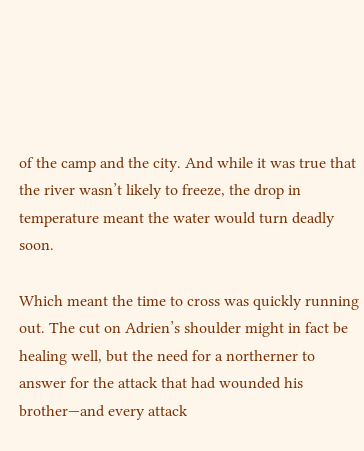of the camp and the city. And while it was true that the river wasn’t likely to freeze, the drop in temperature meant the water would turn deadly soon.

Which meant the time to cross was quickly running out. The cut on Adrien’s shoulder might in fact be healing well, but the need for a northerner to answer for the attack that had wounded his brother—and every attack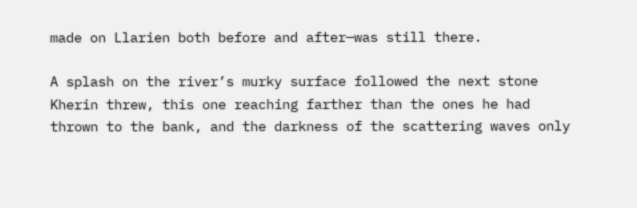made on Llarien both before and after—was still there.

A splash on the river’s murky surface followed the next stone Kherin threw, this one reaching farther than the ones he had thrown to the bank, and the darkness of the scattering waves only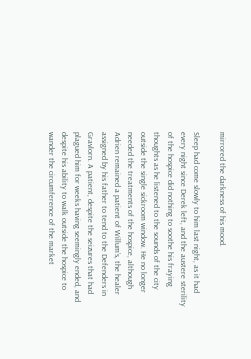mirrored the darkness of his mood.

Sleep had come slowly to him last night, as it had every night since Derek left, and the austere sterility of the hospice did nothing to soothe his fraying thoughts as he listened to the sounds of the city outside the single sickroom window. He no longer needed the treatments of the hospice, although Adrien remained a patient of Willum’s, the healer assigned by his father to tend to the Defenders in Gravlorn. A patient, despite the seizures that had plagued him for weeks having seemingly ended, and despite his ability to walk outside the hospice to wander the circumference of the market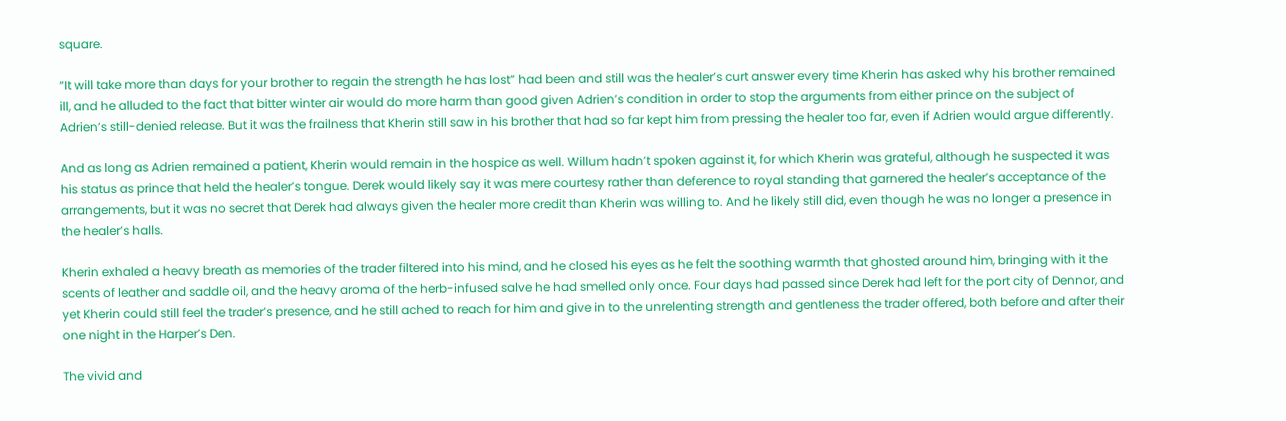square.

“It will take more than days for your brother to regain the strength he has lost” had been and still was the healer’s curt answer every time Kherin has asked why his brother remained ill, and he alluded to the fact that bitter winter air would do more harm than good given Adrien’s condition in order to stop the arguments from either prince on the subject of Adrien’s still-denied release. But it was the frailness that Kherin still saw in his brother that had so far kept him from pressing the healer too far, even if Adrien would argue differently.

And as long as Adrien remained a patient, Kherin would remain in the hospice as well. Willum hadn’t spoken against it, for which Kherin was grateful, although he suspected it was his status as prince that held the healer’s tongue. Derek would likely say it was mere courtesy rather than deference to royal standing that garnered the healer’s acceptance of the arrangements, but it was no secret that Derek had always given the healer more credit than Kherin was willing to. And he likely still did, even though he was no longer a presence in the healer’s halls.

Kherin exhaled a heavy breath as memories of the trader filtered into his mind, and he closed his eyes as he felt the soothing warmth that ghosted around him, bringing with it the scents of leather and saddle oil, and the heavy aroma of the herb-infused salve he had smelled only once. Four days had passed since Derek had left for the port city of Dennor, and yet Kherin could still feel the trader’s presence, and he still ached to reach for him and give in to the unrelenting strength and gentleness the trader offered, both before and after their one night in the Harper’s Den.

The vivid and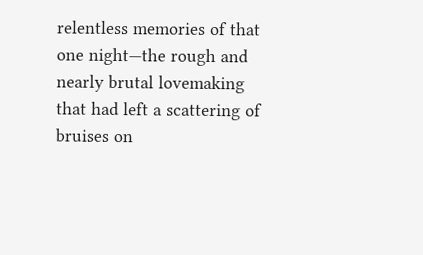relentless memories of that one night—the rough and nearly brutal lovemaking that had left a scattering of bruises on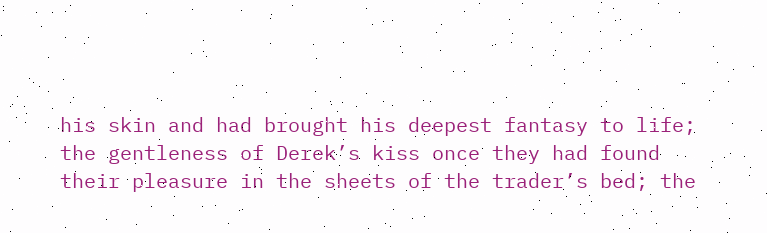his skin and had brought his deepest fantasy to life; the gentleness of Derek’s kiss once they had found their pleasure in the sheets of the trader’s bed; the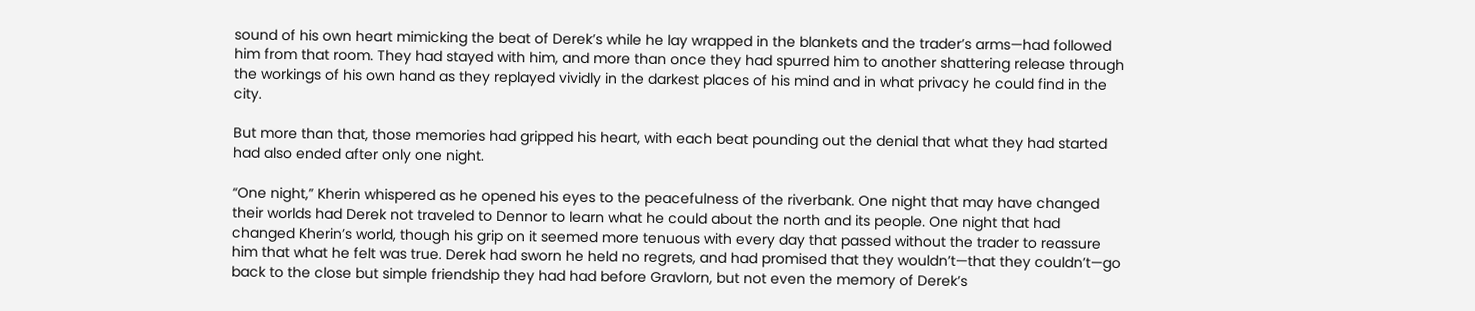sound of his own heart mimicking the beat of Derek’s while he lay wrapped in the blankets and the trader’s arms—had followed him from that room. They had stayed with him, and more than once they had spurred him to another shattering release through the workings of his own hand as they replayed vividly in the darkest places of his mind and in what privacy he could find in the city.

But more than that, those memories had gripped his heart, with each beat pounding out the denial that what they had started had also ended after only one night.

“One night,” Kherin whispered as he opened his eyes to the peacefulness of the riverbank. One night that may have changed their worlds had Derek not traveled to Dennor to learn what he could about the north and its people. One night that had changed Kherin’s world, though his grip on it seemed more tenuous with every day that passed without the trader to reassure him that what he felt was true. Derek had sworn he held no regrets, and had promised that they wouldn’t—that they couldn’t—go back to the close but simple friendship they had had before Gravlorn, but not even the memory of Derek’s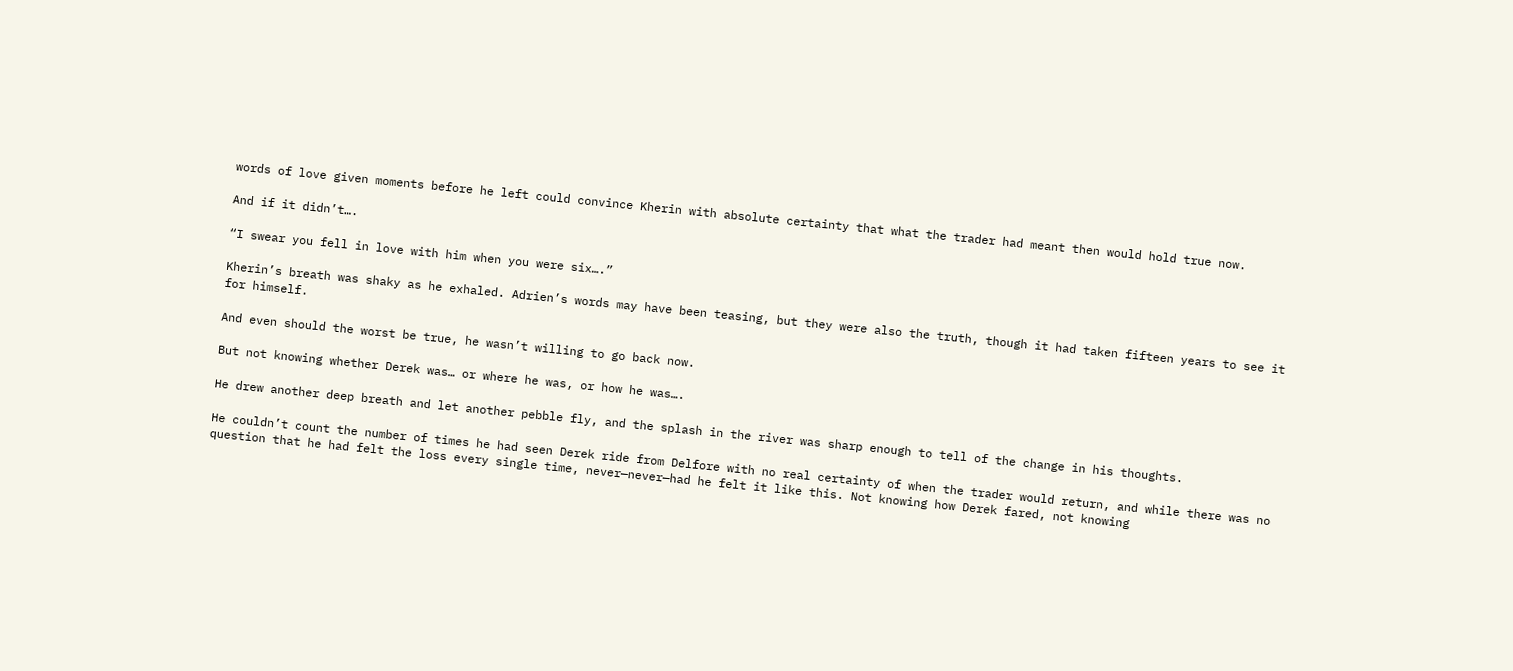words of love given moments before he left could convince Kherin with absolute certainty that what the trader had meant then would hold true now.

And if it didn’t….

“I swear you fell in love with him when you were six….”

Kherin’s breath was shaky as he exhaled. Adrien’s words may have been teasing, but they were also the truth, though it had taken fifteen years to see it for himself.

And even should the worst be true, he wasn’t willing to go back now.

But not knowing whether Derek was… or where he was, or how he was….

He drew another deep breath and let another pebble fly, and the splash in the river was sharp enough to tell of the change in his thoughts.

He couldn’t count the number of times he had seen Derek ride from Delfore with no real certainty of when the trader would return, and while there was no question that he had felt the loss every single time, never—never—had he felt it like this. Not knowing how Derek fared, not knowing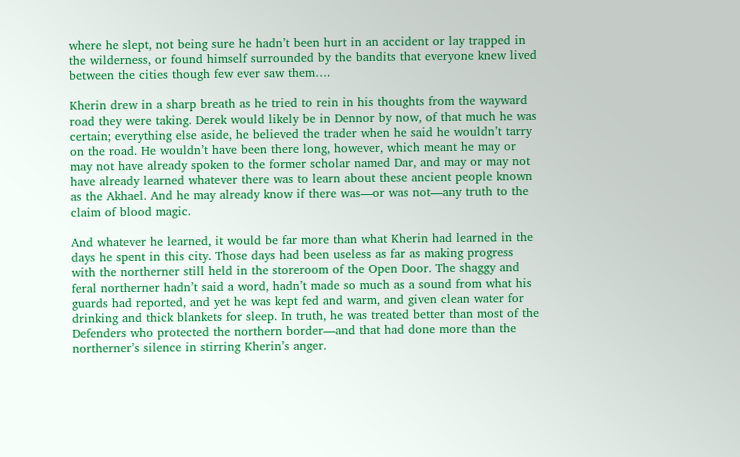where he slept, not being sure he hadn’t been hurt in an accident or lay trapped in the wilderness, or found himself surrounded by the bandits that everyone knew lived between the cities though few ever saw them….

Kherin drew in a sharp breath as he tried to rein in his thoughts from the wayward road they were taking. Derek would likely be in Dennor by now, of that much he was certain; everything else aside, he believed the trader when he said he wouldn’t tarry on the road. He wouldn’t have been there long, however, which meant he may or may not have already spoken to the former scholar named Dar, and may or may not have already learned whatever there was to learn about these ancient people known as the Akhael. And he may already know if there was—or was not—any truth to the claim of blood magic.

And whatever he learned, it would be far more than what Kherin had learned in the days he spent in this city. Those days had been useless as far as making progress with the northerner still held in the storeroom of the Open Door. The shaggy and feral northerner hadn’t said a word, hadn’t made so much as a sound from what his guards had reported, and yet he was kept fed and warm, and given clean water for drinking and thick blankets for sleep. In truth, he was treated better than most of the Defenders who protected the northern border—and that had done more than the northerner’s silence in stirring Kherin’s anger.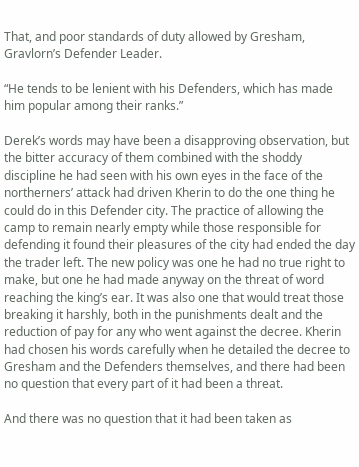That, and poor standards of duty allowed by Gresham, Gravlorn’s Defender Leader.

“He tends to be lenient with his Defenders, which has made him popular among their ranks.”

Derek’s words may have been a disapproving observation, but the bitter accuracy of them combined with the shoddy discipline he had seen with his own eyes in the face of the northerners’ attack had driven Kherin to do the one thing he could do in this Defender city. The practice of allowing the camp to remain nearly empty while those responsible for defending it found their pleasures of the city had ended the day the trader left. The new policy was one he had no true right to make, but one he had made anyway on the threat of word reaching the king’s ear. It was also one that would treat those breaking it harshly, both in the punishments dealt and the reduction of pay for any who went against the decree. Kherin had chosen his words carefully when he detailed the decree to Gresham and the Defenders themselves, and there had been no question that every part of it had been a threat.

And there was no question that it had been taken as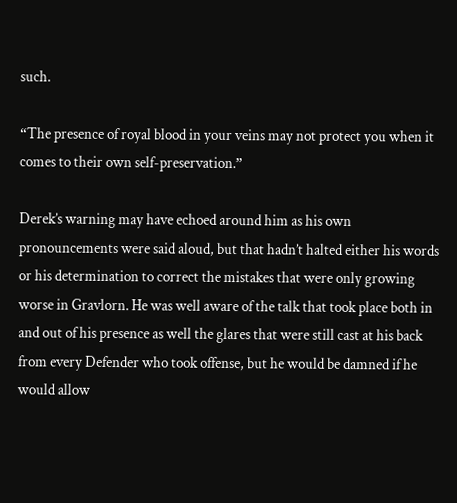such.

“The presence of royal blood in your veins may not protect you when it comes to their own self-preservation.”

Derek’s warning may have echoed around him as his own pronouncements were said aloud, but that hadn’t halted either his words or his determination to correct the mistakes that were only growing worse in Gravlorn. He was well aware of the talk that took place both in and out of his presence as well the glares that were still cast at his back from every Defender who took offense, but he would be damned if he would allow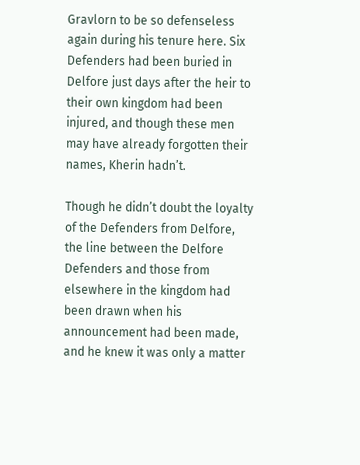Gravlorn to be so defenseless again during his tenure here. Six Defenders had been buried in Delfore just days after the heir to their own kingdom had been injured, and though these men may have already forgotten their names, Kherin hadn’t.

Though he didn’t doubt the loyalty of the Defenders from Delfore, the line between the Delfore Defenders and those from elsewhere in the kingdom had been drawn when his announcement had been made, and he knew it was only a matter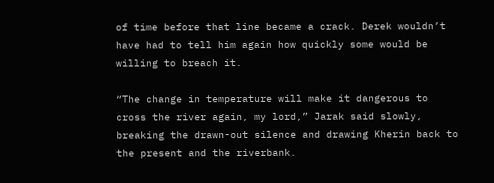of time before that line became a crack. Derek wouldn’t have had to tell him again how quickly some would be willing to breach it.

“The change in temperature will make it dangerous to cross the river again, my lord,” Jarak said slowly, breaking the drawn-out silence and drawing Kherin back to the present and the riverbank.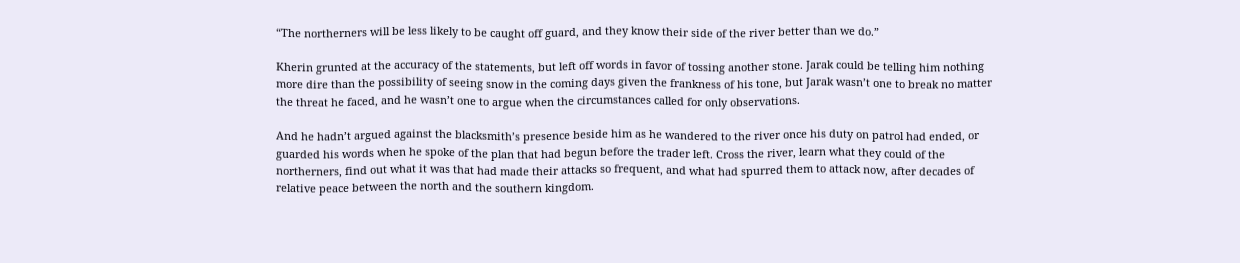“The northerners will be less likely to be caught off guard, and they know their side of the river better than we do.”

Kherin grunted at the accuracy of the statements, but left off words in favor of tossing another stone. Jarak could be telling him nothing more dire than the possibility of seeing snow in the coming days given the frankness of his tone, but Jarak wasn’t one to break no matter the threat he faced, and he wasn’t one to argue when the circumstances called for only observations.

And he hadn’t argued against the blacksmith’s presence beside him as he wandered to the river once his duty on patrol had ended, or guarded his words when he spoke of the plan that had begun before the trader left. Cross the river, learn what they could of the northerners, find out what it was that had made their attacks so frequent, and what had spurred them to attack now, after decades of relative peace between the north and the southern kingdom.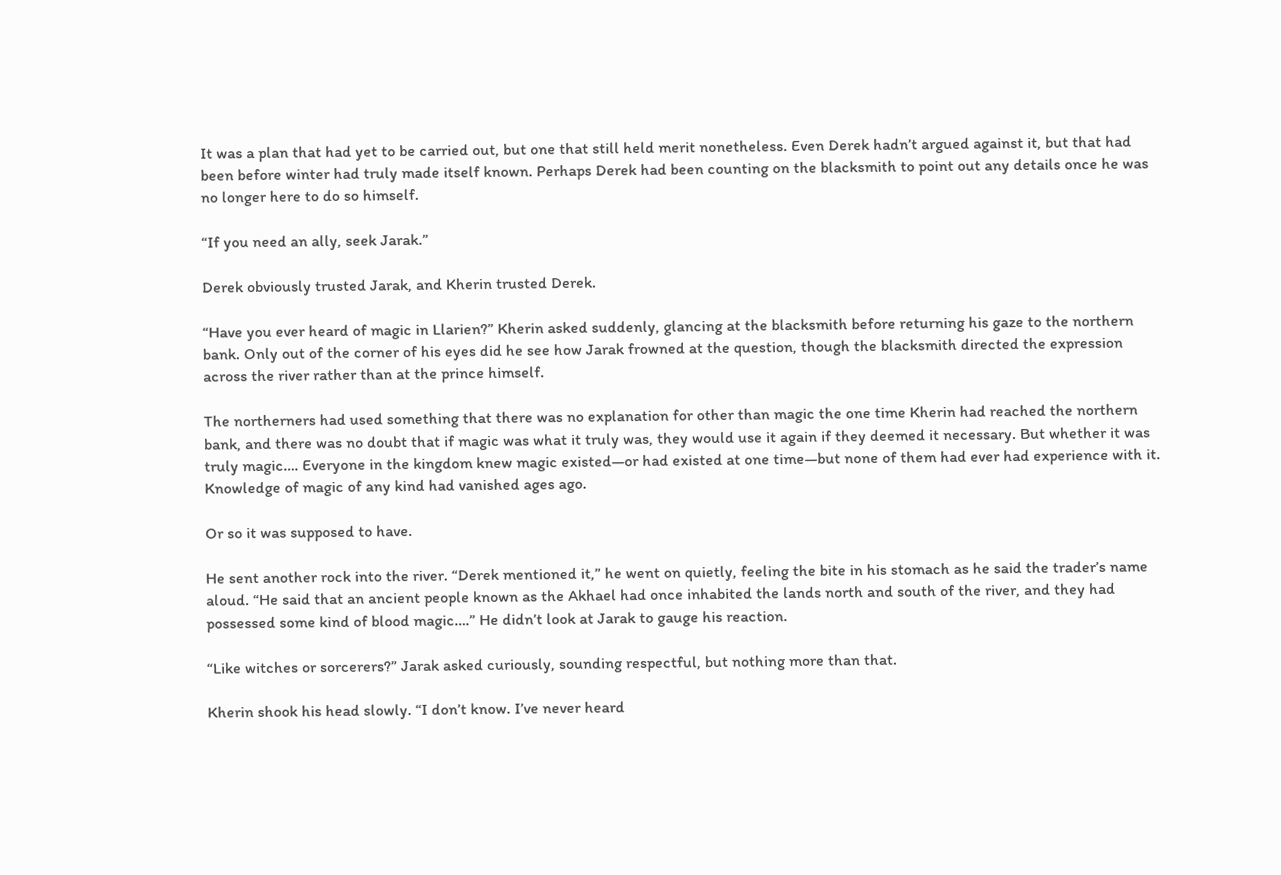It was a plan that had yet to be carried out, but one that still held merit nonetheless. Even Derek hadn’t argued against it, but that had been before winter had truly made itself known. Perhaps Derek had been counting on the blacksmith to point out any details once he was no longer here to do so himself.

“If you need an ally, seek Jarak.”

Derek obviously trusted Jarak, and Kherin trusted Derek.

“Have you ever heard of magic in Llarien?” Kherin asked suddenly, glancing at the blacksmith before returning his gaze to the northern bank. Only out of the corner of his eyes did he see how Jarak frowned at the question, though the blacksmith directed the expression across the river rather than at the prince himself.

The northerners had used something that there was no explanation for other than magic the one time Kherin had reached the northern bank, and there was no doubt that if magic was what it truly was, they would use it again if they deemed it necessary. But whether it was truly magic…. Everyone in the kingdom knew magic existed—or had existed at one time—but none of them had ever had experience with it. Knowledge of magic of any kind had vanished ages ago.

Or so it was supposed to have.

He sent another rock into the river. “Derek mentioned it,” he went on quietly, feeling the bite in his stomach as he said the trader’s name aloud. “He said that an ancient people known as the Akhael had once inhabited the lands north and south of the river, and they had possessed some kind of blood magic….” He didn’t look at Jarak to gauge his reaction.

“Like witches or sorcerers?” Jarak asked curiously, sounding respectful, but nothing more than that.

Kherin shook his head slowly. “I don’t know. I’ve never heard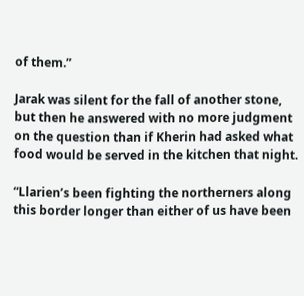of them.”

Jarak was silent for the fall of another stone, but then he answered with no more judgment on the question than if Kherin had asked what food would be served in the kitchen that night.

“Llarien’s been fighting the northerners along this border longer than either of us have been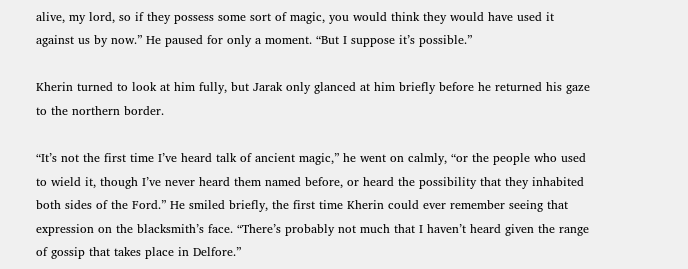alive, my lord, so if they possess some sort of magic, you would think they would have used it against us by now.” He paused for only a moment. “But I suppose it’s possible.”

Kherin turned to look at him fully, but Jarak only glanced at him briefly before he returned his gaze to the northern border.

“It’s not the first time I’ve heard talk of ancient magic,” he went on calmly, “or the people who used to wield it, though I’ve never heard them named before, or heard the possibility that they inhabited both sides of the Ford.” He smiled briefly, the first time Kherin could ever remember seeing that expression on the blacksmith’s face. “There’s probably not much that I haven’t heard given the range of gossip that takes place in Delfore.”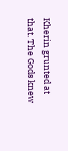Kherin grunted at that. The Gods knew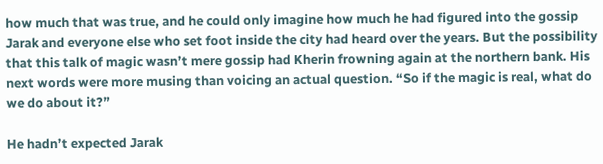how much that was true, and he could only imagine how much he had figured into the gossip Jarak and everyone else who set foot inside the city had heard over the years. But the possibility that this talk of magic wasn’t mere gossip had Kherin frowning again at the northern bank. His next words were more musing than voicing an actual question. “So if the magic is real, what do we do about it?”

He hadn’t expected Jarak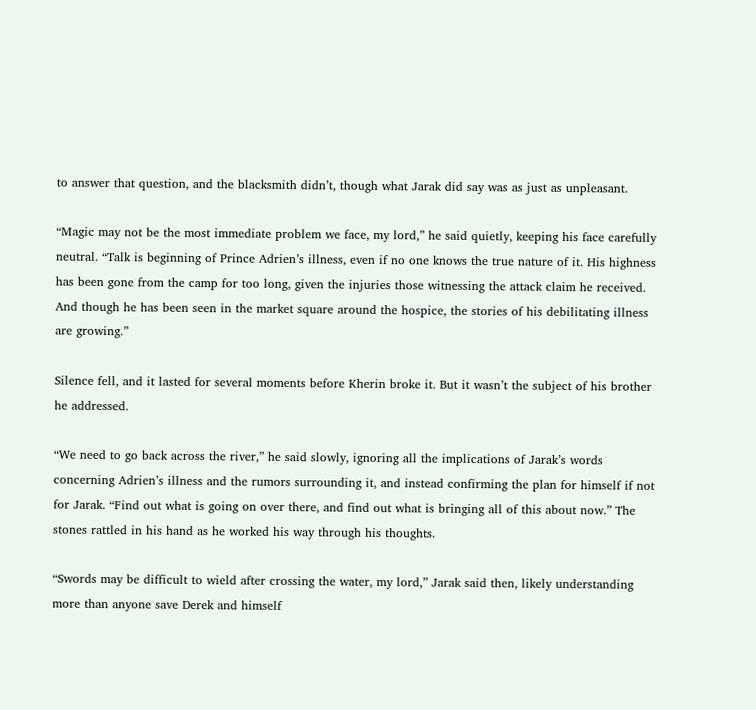to answer that question, and the blacksmith didn’t, though what Jarak did say was as just as unpleasant.

“Magic may not be the most immediate problem we face, my lord,” he said quietly, keeping his face carefully neutral. “Talk is beginning of Prince Adrien’s illness, even if no one knows the true nature of it. His highness has been gone from the camp for too long, given the injuries those witnessing the attack claim he received. And though he has been seen in the market square around the hospice, the stories of his debilitating illness are growing.”

Silence fell, and it lasted for several moments before Kherin broke it. But it wasn’t the subject of his brother he addressed.

“We need to go back across the river,” he said slowly, ignoring all the implications of Jarak’s words concerning Adrien’s illness and the rumors surrounding it, and instead confirming the plan for himself if not for Jarak. “Find out what is going on over there, and find out what is bringing all of this about now.” The stones rattled in his hand as he worked his way through his thoughts.

“Swords may be difficult to wield after crossing the water, my lord,” Jarak said then, likely understanding more than anyone save Derek and himself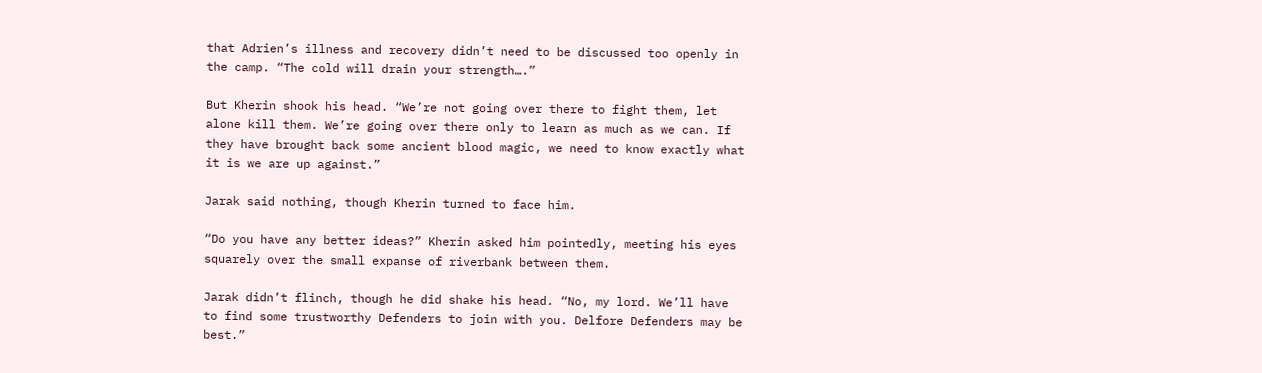that Adrien’s illness and recovery didn’t need to be discussed too openly in the camp. “The cold will drain your strength….”

But Kherin shook his head. “We’re not going over there to fight them, let alone kill them. We’re going over there only to learn as much as we can. If they have brought back some ancient blood magic, we need to know exactly what it is we are up against.”

Jarak said nothing, though Kherin turned to face him.

“Do you have any better ideas?” Kherin asked him pointedly, meeting his eyes squarely over the small expanse of riverbank between them.

Jarak didn’t flinch, though he did shake his head. “No, my lord. We’ll have to find some trustworthy Defenders to join with you. Delfore Defenders may be best.”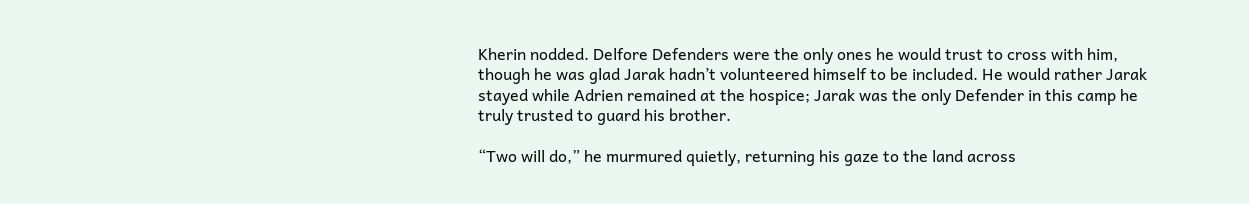Kherin nodded. Delfore Defenders were the only ones he would trust to cross with him, though he was glad Jarak hadn’t volunteered himself to be included. He would rather Jarak stayed while Adrien remained at the hospice; Jarak was the only Defender in this camp he truly trusted to guard his brother.

“Two will do,” he murmured quietly, returning his gaze to the land across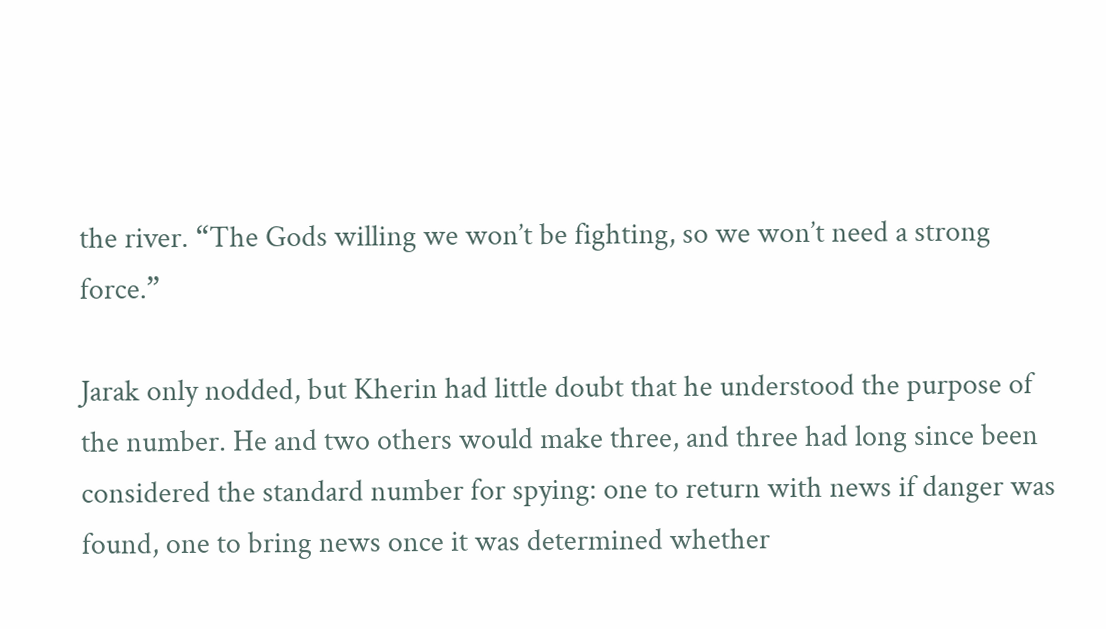the river. “The Gods willing we won’t be fighting, so we won’t need a strong force.”

Jarak only nodded, but Kherin had little doubt that he understood the purpose of the number. He and two others would make three, and three had long since been considered the standard number for spying: one to return with news if danger was found, one to bring news once it was determined whether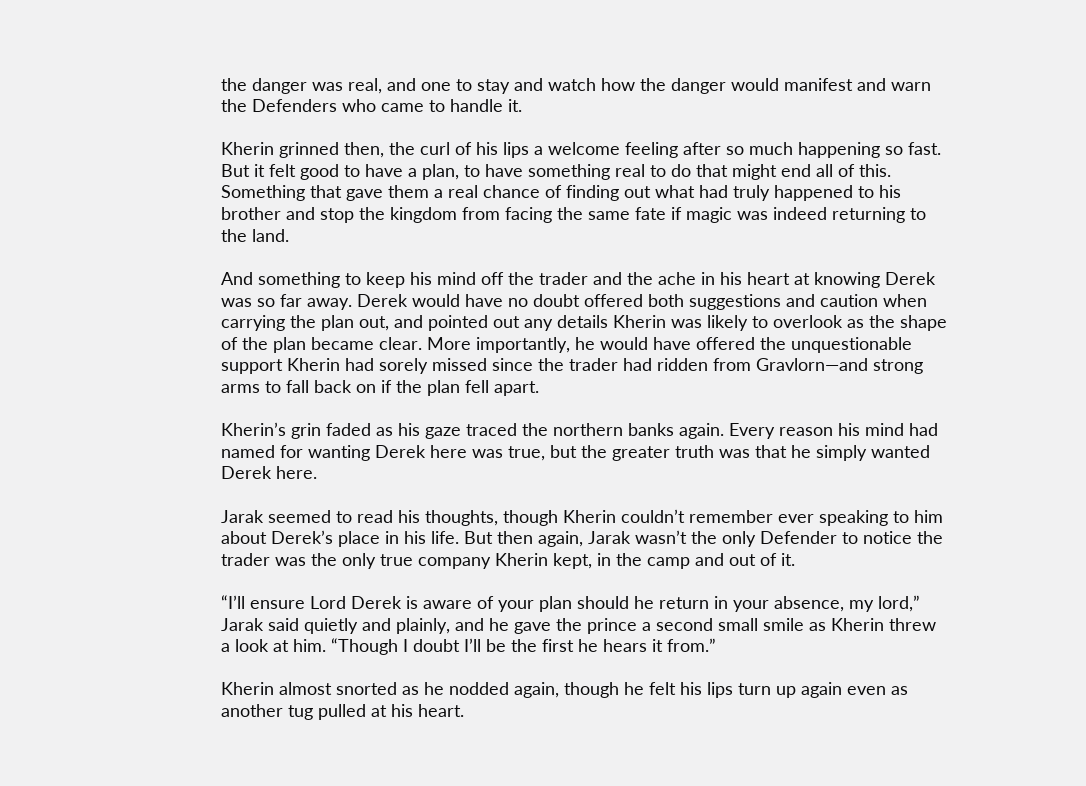the danger was real, and one to stay and watch how the danger would manifest and warn the Defenders who came to handle it.

Kherin grinned then, the curl of his lips a welcome feeling after so much happening so fast. But it felt good to have a plan, to have something real to do that might end all of this. Something that gave them a real chance of finding out what had truly happened to his brother and stop the kingdom from facing the same fate if magic was indeed returning to the land.

And something to keep his mind off the trader and the ache in his heart at knowing Derek was so far away. Derek would have no doubt offered both suggestions and caution when carrying the plan out, and pointed out any details Kherin was likely to overlook as the shape of the plan became clear. More importantly, he would have offered the unquestionable support Kherin had sorely missed since the trader had ridden from Gravlorn—and strong arms to fall back on if the plan fell apart.

Kherin’s grin faded as his gaze traced the northern banks again. Every reason his mind had named for wanting Derek here was true, but the greater truth was that he simply wanted Derek here.

Jarak seemed to read his thoughts, though Kherin couldn’t remember ever speaking to him about Derek’s place in his life. But then again, Jarak wasn’t the only Defender to notice the trader was the only true company Kherin kept, in the camp and out of it.

“I’ll ensure Lord Derek is aware of your plan should he return in your absence, my lord,” Jarak said quietly and plainly, and he gave the prince a second small smile as Kherin threw a look at him. “Though I doubt I’ll be the first he hears it from.”

Kherin almost snorted as he nodded again, though he felt his lips turn up again even as another tug pulled at his heart.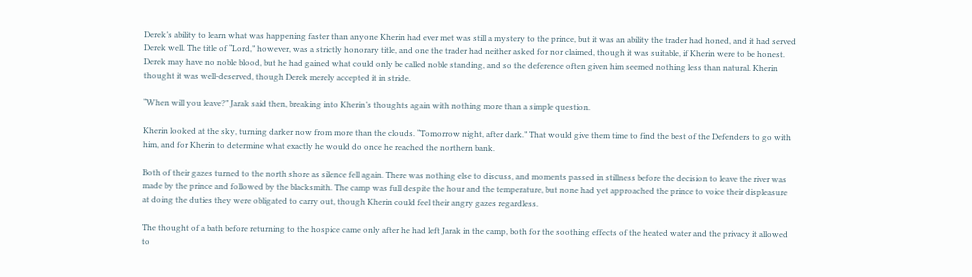Derek’s ability to learn what was happening faster than anyone Kherin had ever met was still a mystery to the prince, but it was an ability the trader had honed, and it had served Derek well. The title of “Lord,” however, was a strictly honorary title, and one the trader had neither asked for nor claimed, though it was suitable, if Kherin were to be honest. Derek may have no noble blood, but he had gained what could only be called noble standing, and so the deference often given him seemed nothing less than natural. Kherin thought it was well-deserved, though Derek merely accepted it in stride.

“When will you leave?” Jarak said then, breaking into Kherin’s thoughts again with nothing more than a simple question.

Kherin looked at the sky, turning darker now from more than the clouds. “Tomorrow night, after dark.” That would give them time to find the best of the Defenders to go with him, and for Kherin to determine what exactly he would do once he reached the northern bank.

Both of their gazes turned to the north shore as silence fell again. There was nothing else to discuss, and moments passed in stillness before the decision to leave the river was made by the prince and followed by the blacksmith. The camp was full despite the hour and the temperature, but none had yet approached the prince to voice their displeasure at doing the duties they were obligated to carry out, though Kherin could feel their angry gazes regardless.

The thought of a bath before returning to the hospice came only after he had left Jarak in the camp, both for the soothing effects of the heated water and the privacy it allowed to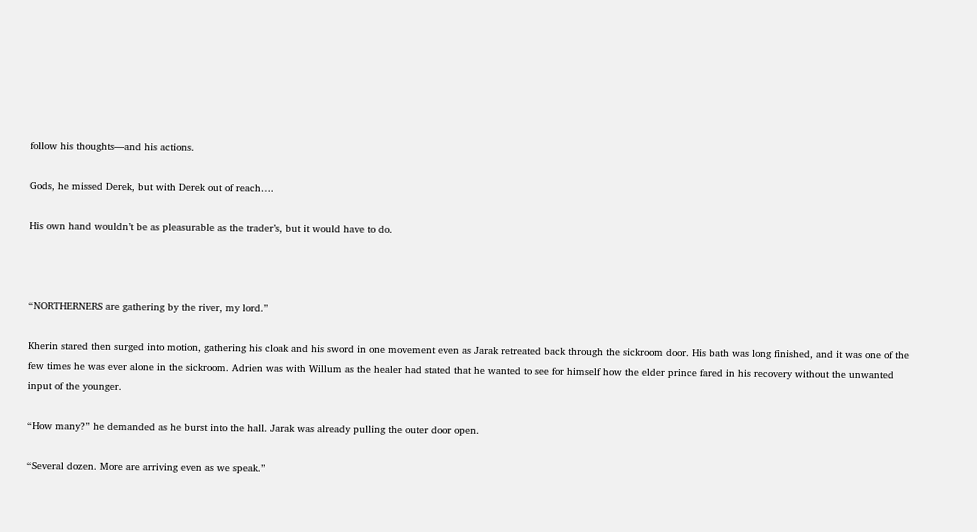follow his thoughts—and his actions.

Gods, he missed Derek, but with Derek out of reach….

His own hand wouldn’t be as pleasurable as the trader’s, but it would have to do.



“NORTHERNERS are gathering by the river, my lord.”

Kherin stared then surged into motion, gathering his cloak and his sword in one movement even as Jarak retreated back through the sickroom door. His bath was long finished, and it was one of the few times he was ever alone in the sickroom. Adrien was with Willum as the healer had stated that he wanted to see for himself how the elder prince fared in his recovery without the unwanted input of the younger.

“How many?” he demanded as he burst into the hall. Jarak was already pulling the outer door open.

“Several dozen. More are arriving even as we speak.”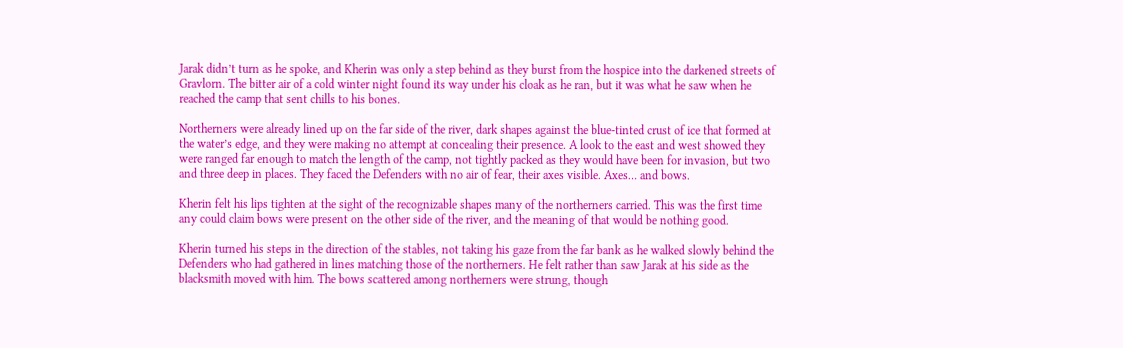Jarak didn’t turn as he spoke, and Kherin was only a step behind as they burst from the hospice into the darkened streets of Gravlorn. The bitter air of a cold winter night found its way under his cloak as he ran, but it was what he saw when he reached the camp that sent chills to his bones.

Northerners were already lined up on the far side of the river, dark shapes against the blue-tinted crust of ice that formed at the water’s edge, and they were making no attempt at concealing their presence. A look to the east and west showed they were ranged far enough to match the length of the camp, not tightly packed as they would have been for invasion, but two and three deep in places. They faced the Defenders with no air of fear, their axes visible. Axes… and bows.

Kherin felt his lips tighten at the sight of the recognizable shapes many of the northerners carried. This was the first time any could claim bows were present on the other side of the river, and the meaning of that would be nothing good.

Kherin turned his steps in the direction of the stables, not taking his gaze from the far bank as he walked slowly behind the Defenders who had gathered in lines matching those of the northerners. He felt rather than saw Jarak at his side as the blacksmith moved with him. The bows scattered among northerners were strung, though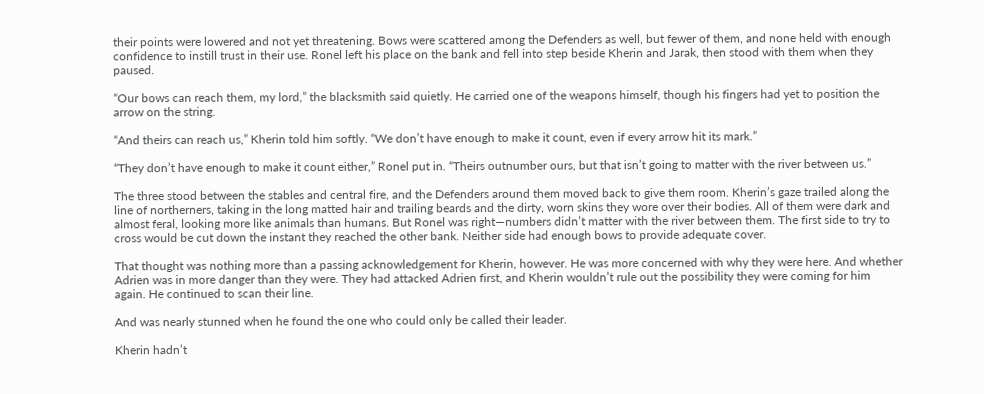their points were lowered and not yet threatening. Bows were scattered among the Defenders as well, but fewer of them, and none held with enough confidence to instill trust in their use. Ronel left his place on the bank and fell into step beside Kherin and Jarak, then stood with them when they paused.

“Our bows can reach them, my lord,” the blacksmith said quietly. He carried one of the weapons himself, though his fingers had yet to position the arrow on the string.

“And theirs can reach us,” Kherin told him softly. “We don’t have enough to make it count, even if every arrow hit its mark.”

“They don’t have enough to make it count either,” Ronel put in. “Theirs outnumber ours, but that isn’t going to matter with the river between us.”

The three stood between the stables and central fire, and the Defenders around them moved back to give them room. Kherin’s gaze trailed along the line of northerners, taking in the long matted hair and trailing beards and the dirty, worn skins they wore over their bodies. All of them were dark and almost feral, looking more like animals than humans. But Ronel was right—numbers didn’t matter with the river between them. The first side to try to cross would be cut down the instant they reached the other bank. Neither side had enough bows to provide adequate cover.

That thought was nothing more than a passing acknowledgement for Kherin, however. He was more concerned with why they were here. And whether Adrien was in more danger than they were. They had attacked Adrien first, and Kherin wouldn’t rule out the possibility they were coming for him again. He continued to scan their line.

And was nearly stunned when he found the one who could only be called their leader.

Kherin hadn’t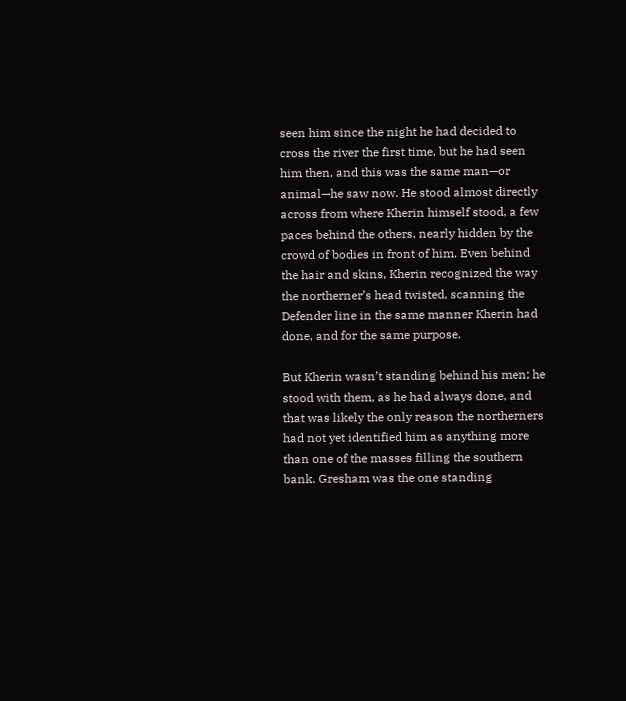seen him since the night he had decided to cross the river the first time, but he had seen him then, and this was the same man—or animal—he saw now. He stood almost directly across from where Kherin himself stood, a few paces behind the others, nearly hidden by the crowd of bodies in front of him. Even behind the hair and skins, Kherin recognized the way the northerner’s head twisted, scanning the Defender line in the same manner Kherin had done, and for the same purpose.

But Kherin wasn’t standing behind his men; he stood with them, as he had always done, and that was likely the only reason the northerners had not yet identified him as anything more than one of the masses filling the southern bank. Gresham was the one standing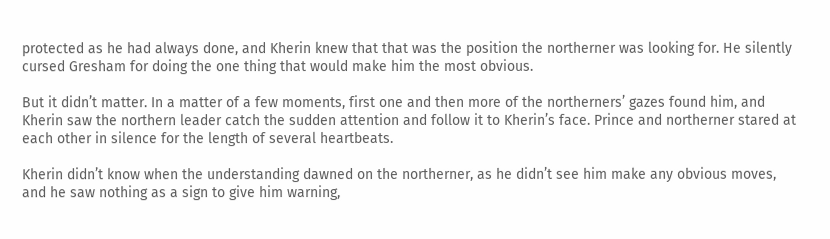protected as he had always done, and Kherin knew that that was the position the northerner was looking for. He silently cursed Gresham for doing the one thing that would make him the most obvious.

But it didn’t matter. In a matter of a few moments, first one and then more of the northerners’ gazes found him, and Kherin saw the northern leader catch the sudden attention and follow it to Kherin’s face. Prince and northerner stared at each other in silence for the length of several heartbeats.

Kherin didn’t know when the understanding dawned on the northerner, as he didn’t see him make any obvious moves, and he saw nothing as a sign to give him warning,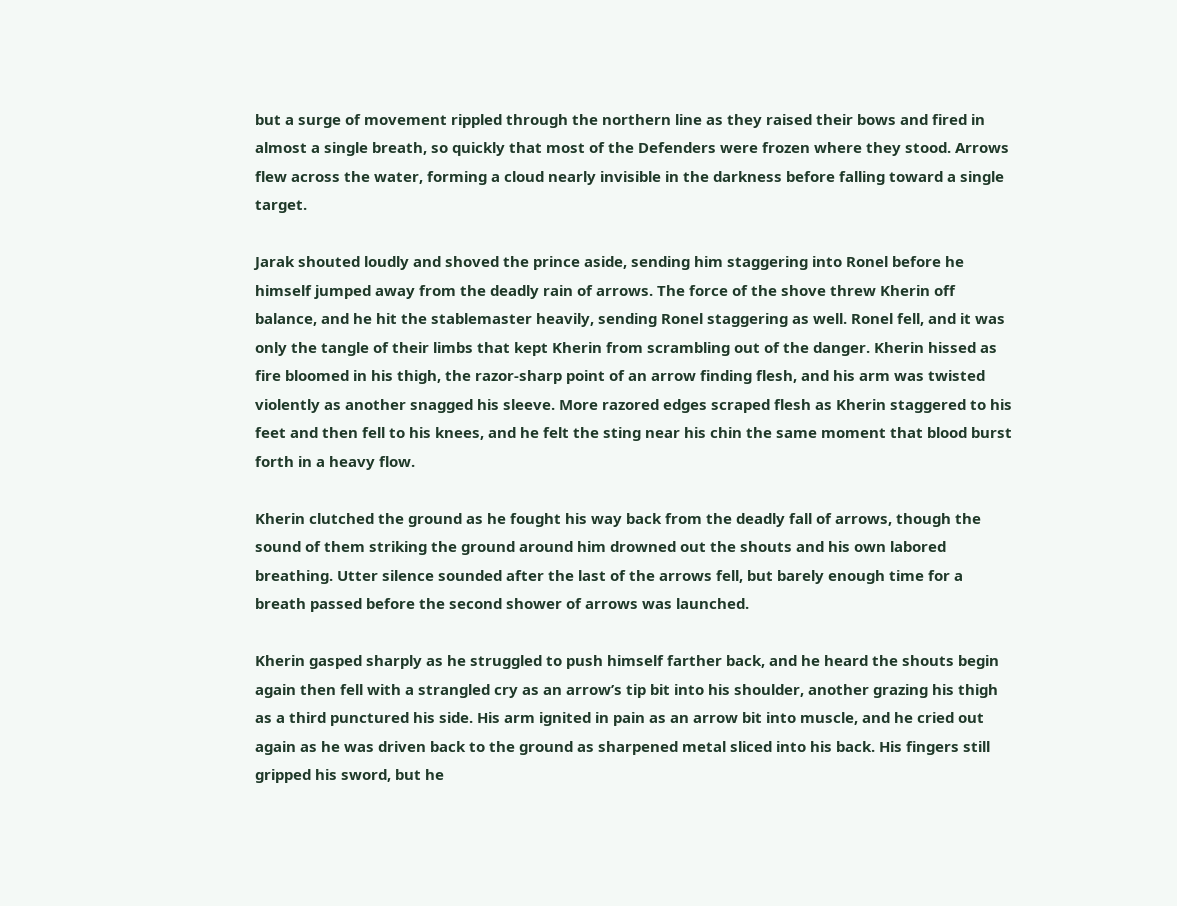but a surge of movement rippled through the northern line as they raised their bows and fired in almost a single breath, so quickly that most of the Defenders were frozen where they stood. Arrows flew across the water, forming a cloud nearly invisible in the darkness before falling toward a single target.

Jarak shouted loudly and shoved the prince aside, sending him staggering into Ronel before he himself jumped away from the deadly rain of arrows. The force of the shove threw Kherin off balance, and he hit the stablemaster heavily, sending Ronel staggering as well. Ronel fell, and it was only the tangle of their limbs that kept Kherin from scrambling out of the danger. Kherin hissed as fire bloomed in his thigh, the razor-sharp point of an arrow finding flesh, and his arm was twisted violently as another snagged his sleeve. More razored edges scraped flesh as Kherin staggered to his feet and then fell to his knees, and he felt the sting near his chin the same moment that blood burst forth in a heavy flow.

Kherin clutched the ground as he fought his way back from the deadly fall of arrows, though the sound of them striking the ground around him drowned out the shouts and his own labored breathing. Utter silence sounded after the last of the arrows fell, but barely enough time for a breath passed before the second shower of arrows was launched.

Kherin gasped sharply as he struggled to push himself farther back, and he heard the shouts begin again then fell with a strangled cry as an arrow’s tip bit into his shoulder, another grazing his thigh as a third punctured his side. His arm ignited in pain as an arrow bit into muscle, and he cried out again as he was driven back to the ground as sharpened metal sliced into his back. His fingers still gripped his sword, but he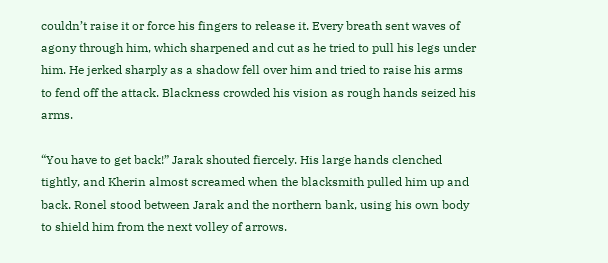couldn’t raise it or force his fingers to release it. Every breath sent waves of agony through him, which sharpened and cut as he tried to pull his legs under him. He jerked sharply as a shadow fell over him and tried to raise his arms to fend off the attack. Blackness crowded his vision as rough hands seized his arms.

“You have to get back!” Jarak shouted fiercely. His large hands clenched tightly, and Kherin almost screamed when the blacksmith pulled him up and back. Ronel stood between Jarak and the northern bank, using his own body to shield him from the next volley of arrows.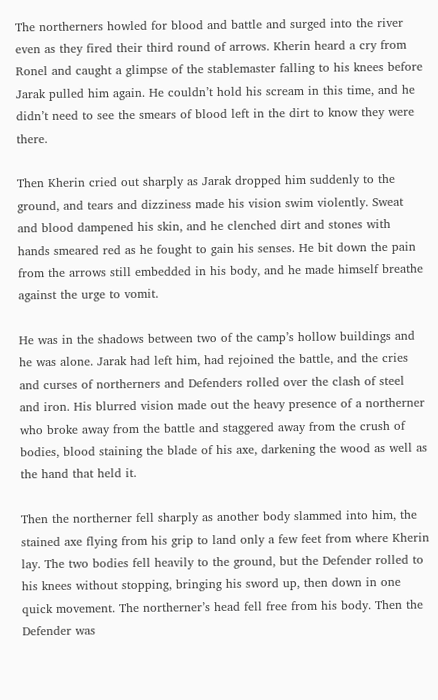The northerners howled for blood and battle and surged into the river even as they fired their third round of arrows. Kherin heard a cry from Ronel and caught a glimpse of the stablemaster falling to his knees before Jarak pulled him again. He couldn’t hold his scream in this time, and he didn’t need to see the smears of blood left in the dirt to know they were there.

Then Kherin cried out sharply as Jarak dropped him suddenly to the ground, and tears and dizziness made his vision swim violently. Sweat and blood dampened his skin, and he clenched dirt and stones with hands smeared red as he fought to gain his senses. He bit down the pain from the arrows still embedded in his body, and he made himself breathe against the urge to vomit.

He was in the shadows between two of the camp’s hollow buildings and he was alone. Jarak had left him, had rejoined the battle, and the cries and curses of northerners and Defenders rolled over the clash of steel and iron. His blurred vision made out the heavy presence of a northerner who broke away from the battle and staggered away from the crush of bodies, blood staining the blade of his axe, darkening the wood as well as the hand that held it.

Then the northerner fell sharply as another body slammed into him, the stained axe flying from his grip to land only a few feet from where Kherin lay. The two bodies fell heavily to the ground, but the Defender rolled to his knees without stopping, bringing his sword up, then down in one quick movement. The northerner’s head fell free from his body. Then the Defender was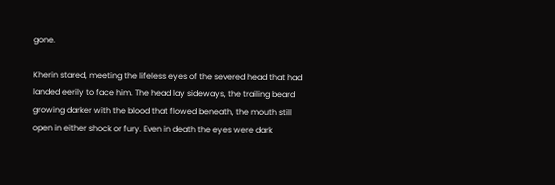gone.

Kherin stared, meeting the lifeless eyes of the severed head that had landed eerily to face him. The head lay sideways, the trailing beard growing darker with the blood that flowed beneath, the mouth still open in either shock or fury. Even in death the eyes were dark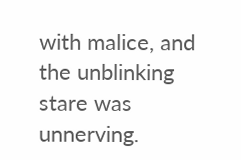with malice, and the unblinking stare was unnerving.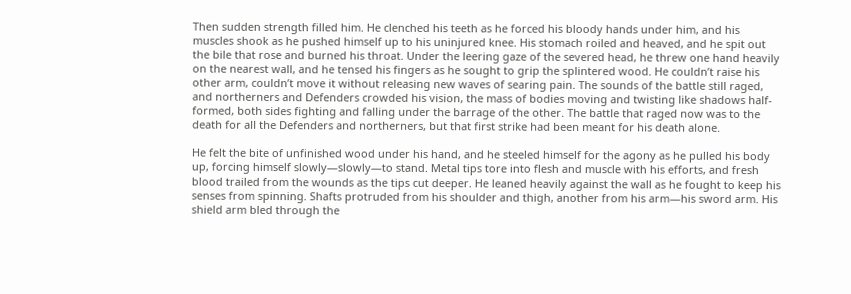Then sudden strength filled him. He clenched his teeth as he forced his bloody hands under him, and his muscles shook as he pushed himself up to his uninjured knee. His stomach roiled and heaved, and he spit out the bile that rose and burned his throat. Under the leering gaze of the severed head, he threw one hand heavily on the nearest wall, and he tensed his fingers as he sought to grip the splintered wood. He couldn’t raise his other arm, couldn’t move it without releasing new waves of searing pain. The sounds of the battle still raged, and northerners and Defenders crowded his vision, the mass of bodies moving and twisting like shadows half-formed, both sides fighting and falling under the barrage of the other. The battle that raged now was to the death for all the Defenders and northerners, but that first strike had been meant for his death alone.

He felt the bite of unfinished wood under his hand, and he steeled himself for the agony as he pulled his body up, forcing himself slowly—slowly—to stand. Metal tips tore into flesh and muscle with his efforts, and fresh blood trailed from the wounds as the tips cut deeper. He leaned heavily against the wall as he fought to keep his senses from spinning. Shafts protruded from his shoulder and thigh, another from his arm—his sword arm. His shield arm bled through the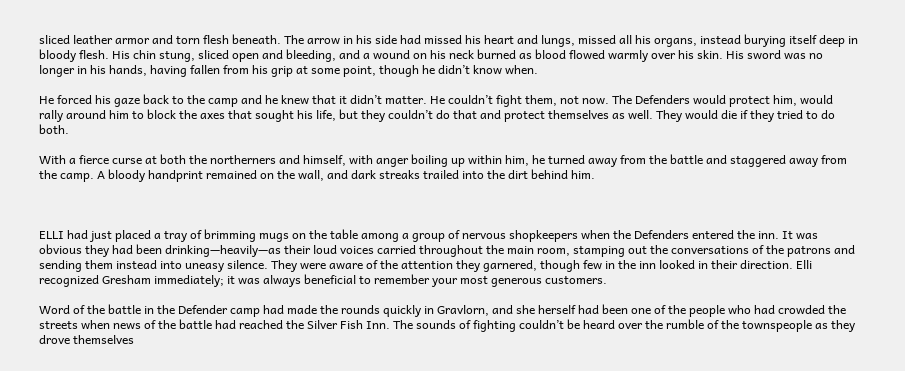sliced leather armor and torn flesh beneath. The arrow in his side had missed his heart and lungs, missed all his organs, instead burying itself deep in bloody flesh. His chin stung, sliced open and bleeding, and a wound on his neck burned as blood flowed warmly over his skin. His sword was no longer in his hands, having fallen from his grip at some point, though he didn’t know when.

He forced his gaze back to the camp and he knew that it didn’t matter. He couldn’t fight them, not now. The Defenders would protect him, would rally around him to block the axes that sought his life, but they couldn’t do that and protect themselves as well. They would die if they tried to do both.

With a fierce curse at both the northerners and himself, with anger boiling up within him, he turned away from the battle and staggered away from the camp. A bloody handprint remained on the wall, and dark streaks trailed into the dirt behind him.



ELLI had just placed a tray of brimming mugs on the table among a group of nervous shopkeepers when the Defenders entered the inn. It was obvious they had been drinking—heavily—as their loud voices carried throughout the main room, stamping out the conversations of the patrons and sending them instead into uneasy silence. They were aware of the attention they garnered, though few in the inn looked in their direction. Elli recognized Gresham immediately; it was always beneficial to remember your most generous customers.

Word of the battle in the Defender camp had made the rounds quickly in Gravlorn, and she herself had been one of the people who had crowded the streets when news of the battle had reached the Silver Fish Inn. The sounds of fighting couldn’t be heard over the rumble of the townspeople as they drove themselves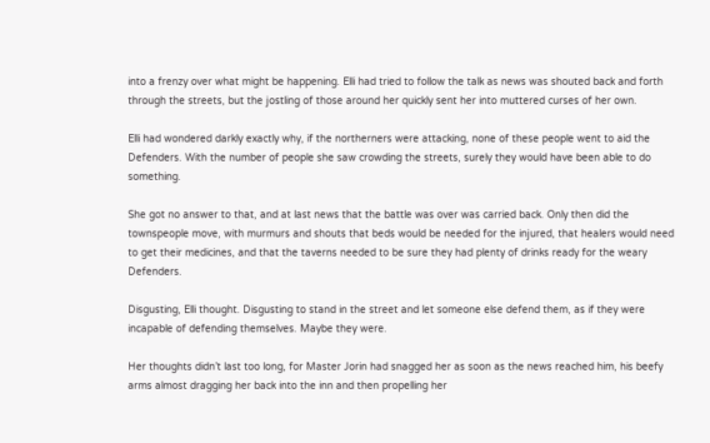into a frenzy over what might be happening. Elli had tried to follow the talk as news was shouted back and forth through the streets, but the jostling of those around her quickly sent her into muttered curses of her own.

Elli had wondered darkly exactly why, if the northerners were attacking, none of these people went to aid the Defenders. With the number of people she saw crowding the streets, surely they would have been able to do something.

She got no answer to that, and at last news that the battle was over was carried back. Only then did the townspeople move, with murmurs and shouts that beds would be needed for the injured, that healers would need to get their medicines, and that the taverns needed to be sure they had plenty of drinks ready for the weary Defenders.

Disgusting, Elli thought. Disgusting to stand in the street and let someone else defend them, as if they were incapable of defending themselves. Maybe they were.

Her thoughts didn’t last too long, for Master Jorin had snagged her as soon as the news reached him, his beefy arms almost dragging her back into the inn and then propelling her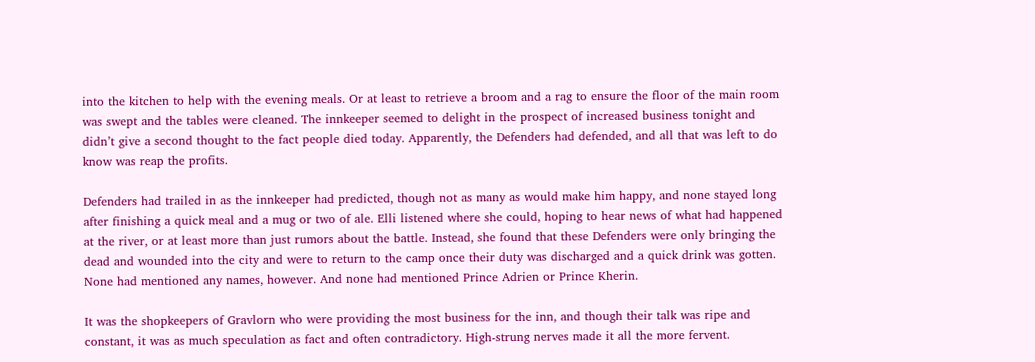into the kitchen to help with the evening meals. Or at least to retrieve a broom and a rag to ensure the floor of the main room was swept and the tables were cleaned. The innkeeper seemed to delight in the prospect of increased business tonight and didn’t give a second thought to the fact people died today. Apparently, the Defenders had defended, and all that was left to do know was reap the profits.

Defenders had trailed in as the innkeeper had predicted, though not as many as would make him happy, and none stayed long after finishing a quick meal and a mug or two of ale. Elli listened where she could, hoping to hear news of what had happened at the river, or at least more than just rumors about the battle. Instead, she found that these Defenders were only bringing the dead and wounded into the city and were to return to the camp once their duty was discharged and a quick drink was gotten. None had mentioned any names, however. And none had mentioned Prince Adrien or Prince Kherin.

It was the shopkeepers of Gravlorn who were providing the most business for the inn, and though their talk was ripe and constant, it was as much speculation as fact and often contradictory. High-strung nerves made it all the more fervent.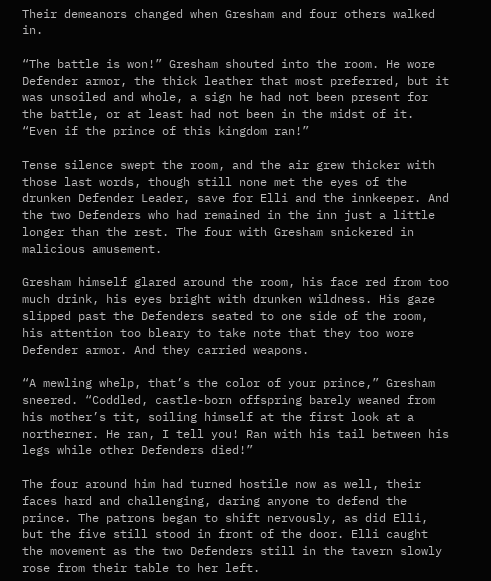Their demeanors changed when Gresham and four others walked in.

“The battle is won!” Gresham shouted into the room. He wore Defender armor, the thick leather that most preferred, but it was unsoiled and whole, a sign he had not been present for the battle, or at least had not been in the midst of it. “Even if the prince of this kingdom ran!”

Tense silence swept the room, and the air grew thicker with those last words, though still none met the eyes of the drunken Defender Leader, save for Elli and the innkeeper. And the two Defenders who had remained in the inn just a little longer than the rest. The four with Gresham snickered in malicious amusement.

Gresham himself glared around the room, his face red from too much drink, his eyes bright with drunken wildness. His gaze slipped past the Defenders seated to one side of the room, his attention too bleary to take note that they too wore Defender armor. And they carried weapons.

“A mewling whelp, that’s the color of your prince,” Gresham sneered. “Coddled, castle-born offspring barely weaned from his mother’s tit, soiling himself at the first look at a northerner. He ran, I tell you! Ran with his tail between his legs while other Defenders died!”

The four around him had turned hostile now as well, their faces hard and challenging, daring anyone to defend the prince. The patrons began to shift nervously, as did Elli, but the five still stood in front of the door. Elli caught the movement as the two Defenders still in the tavern slowly rose from their table to her left.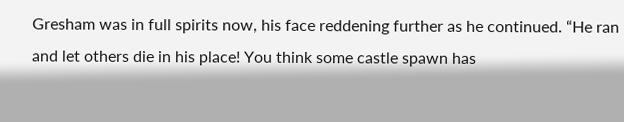Gresham was in full spirits now, his face reddening further as he continued. “He ran and let others die in his place! You think some castle spawn has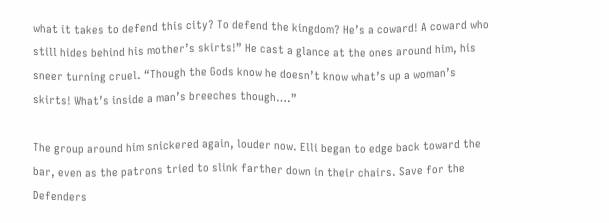what it takes to defend this city? To defend the kingdom? He’s a coward! A coward who still hides behind his mother’s skirts!” He cast a glance at the ones around him, his sneer turning cruel. “Though the Gods know he doesn’t know what’s up a woman’s skirts! What’s inside a man’s breeches though….”

The group around him snickered again, louder now. Elli began to edge back toward the bar, even as the patrons tried to slink farther down in their chairs. Save for the Defenders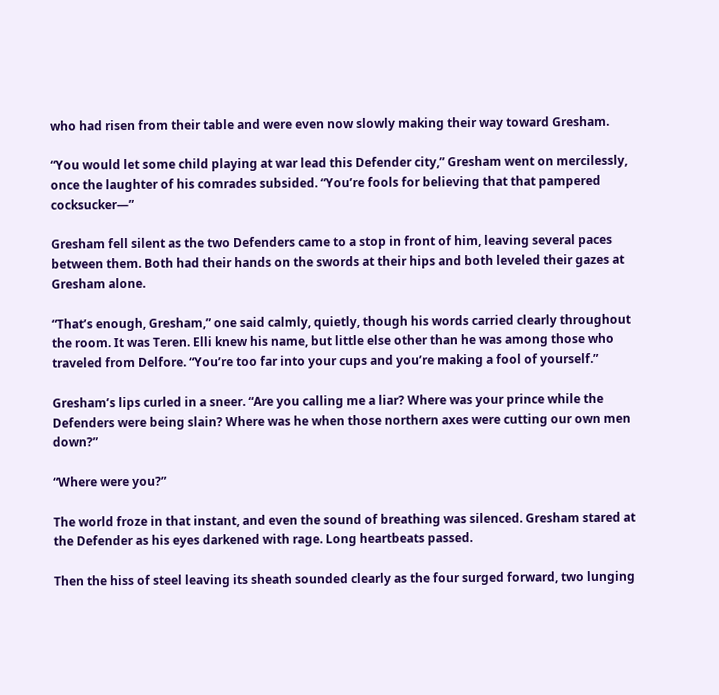who had risen from their table and were even now slowly making their way toward Gresham.

“You would let some child playing at war lead this Defender city,” Gresham went on mercilessly, once the laughter of his comrades subsided. “You’re fools for believing that that pampered cocksucker—”

Gresham fell silent as the two Defenders came to a stop in front of him, leaving several paces between them. Both had their hands on the swords at their hips and both leveled their gazes at Gresham alone.

“That’s enough, Gresham,” one said calmly, quietly, though his words carried clearly throughout the room. It was Teren. Elli knew his name, but little else other than he was among those who traveled from Delfore. “You’re too far into your cups and you’re making a fool of yourself.”

Gresham’s lips curled in a sneer. “Are you calling me a liar? Where was your prince while the Defenders were being slain? Where was he when those northern axes were cutting our own men down?”

“Where were you?”

The world froze in that instant, and even the sound of breathing was silenced. Gresham stared at the Defender as his eyes darkened with rage. Long heartbeats passed.

Then the hiss of steel leaving its sheath sounded clearly as the four surged forward, two lunging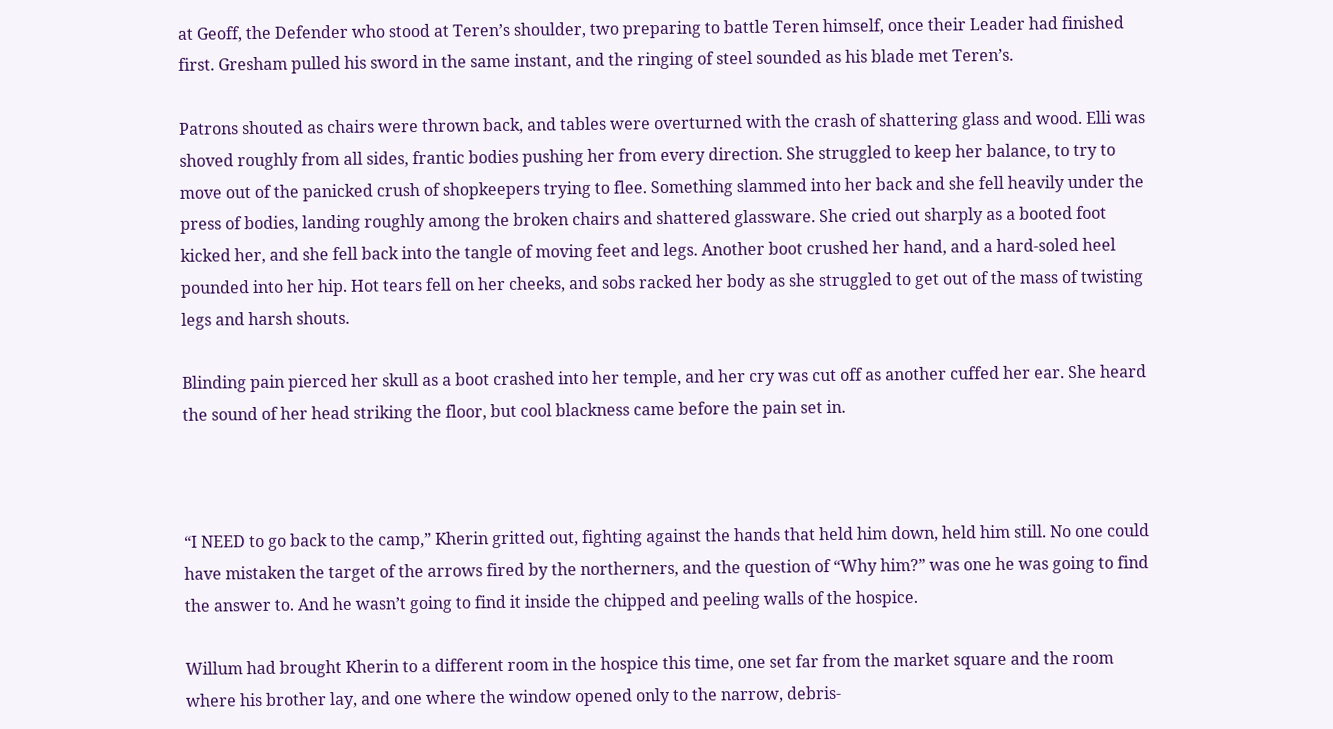at Geoff, the Defender who stood at Teren’s shoulder, two preparing to battle Teren himself, once their Leader had finished first. Gresham pulled his sword in the same instant, and the ringing of steel sounded as his blade met Teren’s.

Patrons shouted as chairs were thrown back, and tables were overturned with the crash of shattering glass and wood. Elli was shoved roughly from all sides, frantic bodies pushing her from every direction. She struggled to keep her balance, to try to move out of the panicked crush of shopkeepers trying to flee. Something slammed into her back and she fell heavily under the press of bodies, landing roughly among the broken chairs and shattered glassware. She cried out sharply as a booted foot kicked her, and she fell back into the tangle of moving feet and legs. Another boot crushed her hand, and a hard-soled heel pounded into her hip. Hot tears fell on her cheeks, and sobs racked her body as she struggled to get out of the mass of twisting legs and harsh shouts.

Blinding pain pierced her skull as a boot crashed into her temple, and her cry was cut off as another cuffed her ear. She heard the sound of her head striking the floor, but cool blackness came before the pain set in.



“I NEED to go back to the camp,” Kherin gritted out, fighting against the hands that held him down, held him still. No one could have mistaken the target of the arrows fired by the northerners, and the question of “Why him?” was one he was going to find the answer to. And he wasn’t going to find it inside the chipped and peeling walls of the hospice.

Willum had brought Kherin to a different room in the hospice this time, one set far from the market square and the room where his brother lay, and one where the window opened only to the narrow, debris-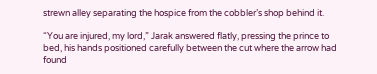strewn alley separating the hospice from the cobbler’s shop behind it.

“You are injured, my lord,” Jarak answered flatly, pressing the prince to bed, his hands positioned carefully between the cut where the arrow had found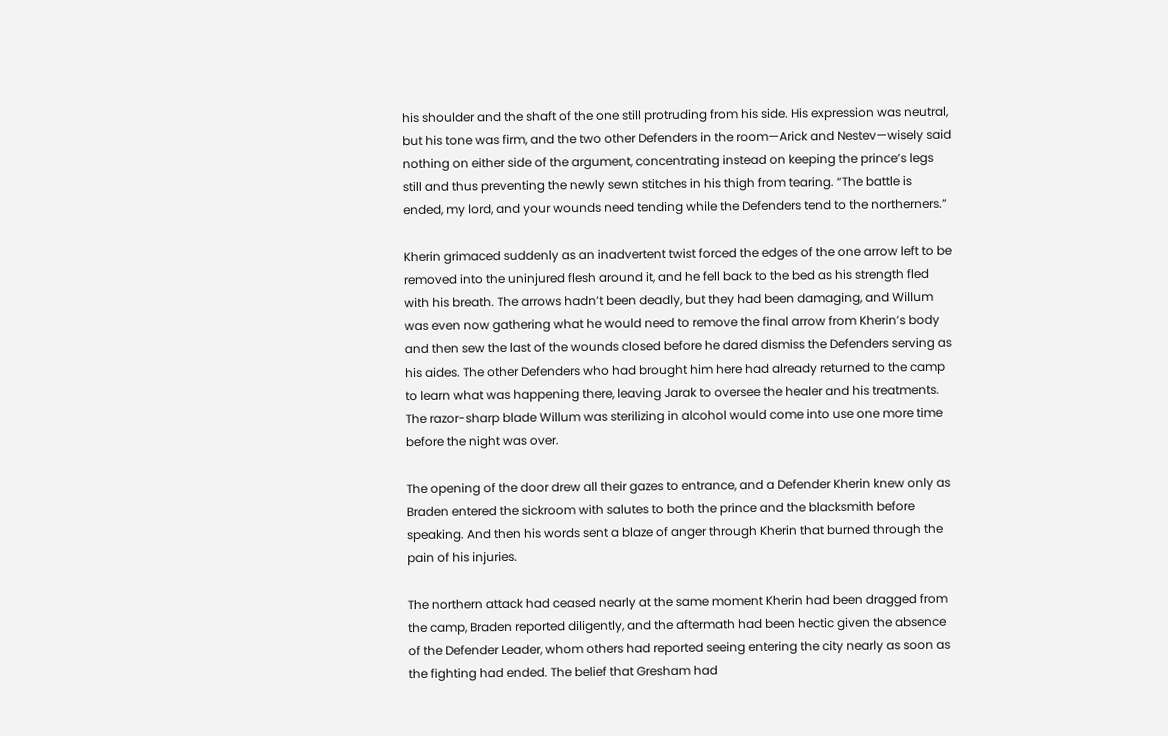his shoulder and the shaft of the one still protruding from his side. His expression was neutral, but his tone was firm, and the two other Defenders in the room—Arick and Nestev—wisely said nothing on either side of the argument, concentrating instead on keeping the prince’s legs still and thus preventing the newly sewn stitches in his thigh from tearing. “The battle is ended, my lord, and your wounds need tending while the Defenders tend to the northerners.”

Kherin grimaced suddenly as an inadvertent twist forced the edges of the one arrow left to be removed into the uninjured flesh around it, and he fell back to the bed as his strength fled with his breath. The arrows hadn’t been deadly, but they had been damaging, and Willum was even now gathering what he would need to remove the final arrow from Kherin’s body and then sew the last of the wounds closed before he dared dismiss the Defenders serving as his aides. The other Defenders who had brought him here had already returned to the camp to learn what was happening there, leaving Jarak to oversee the healer and his treatments. The razor-sharp blade Willum was sterilizing in alcohol would come into use one more time before the night was over.

The opening of the door drew all their gazes to entrance, and a Defender Kherin knew only as Braden entered the sickroom with salutes to both the prince and the blacksmith before speaking. And then his words sent a blaze of anger through Kherin that burned through the pain of his injuries.

The northern attack had ceased nearly at the same moment Kherin had been dragged from the camp, Braden reported diligently, and the aftermath had been hectic given the absence of the Defender Leader, whom others had reported seeing entering the city nearly as soon as the fighting had ended. The belief that Gresham had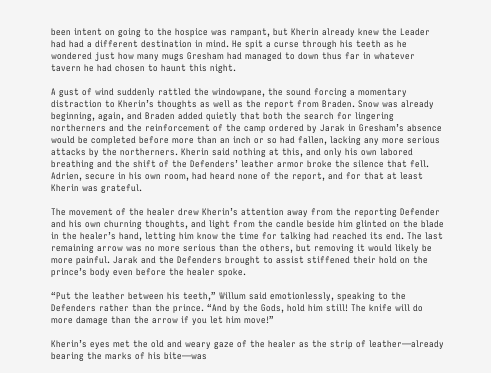been intent on going to the hospice was rampant, but Kherin already knew the Leader had had a different destination in mind. He spit a curse through his teeth as he wondered just how many mugs Gresham had managed to down thus far in whatever tavern he had chosen to haunt this night.

A gust of wind suddenly rattled the windowpane, the sound forcing a momentary distraction to Kherin’s thoughts as well as the report from Braden. Snow was already beginning, again, and Braden added quietly that both the search for lingering northerners and the reinforcement of the camp ordered by Jarak in Gresham’s absence would be completed before more than an inch or so had fallen, lacking any more serious attacks by the northerners. Kherin said nothing at this, and only his own labored breathing and the shift of the Defenders’ leather armor broke the silence that fell. Adrien, secure in his own room, had heard none of the report, and for that at least Kherin was grateful.

The movement of the healer drew Kherin’s attention away from the reporting Defender and his own churning thoughts, and light from the candle beside him glinted on the blade in the healer’s hand, letting him know the time for talking had reached its end. The last remaining arrow was no more serious than the others, but removing it would likely be more painful. Jarak and the Defenders brought to assist stiffened their hold on the prince’s body even before the healer spoke.

“Put the leather between his teeth,” Willum said emotionlessly, speaking to the Defenders rather than the prince. “And by the Gods, hold him still! The knife will do more damage than the arrow if you let him move!”

Kherin’s eyes met the old and weary gaze of the healer as the strip of leather—already bearing the marks of his bite—was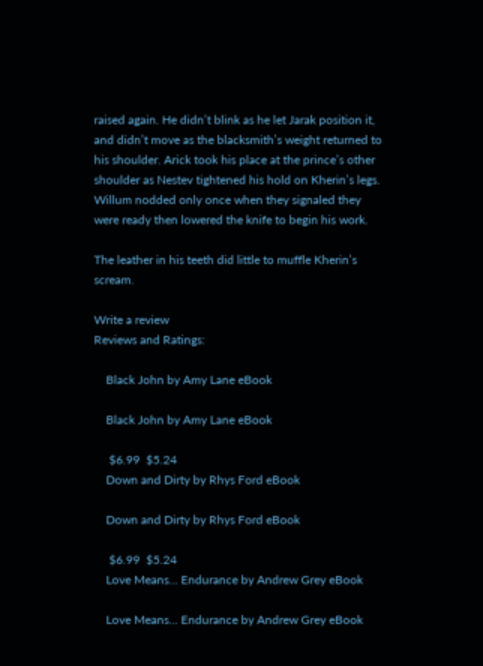raised again. He didn’t blink as he let Jarak position it, and didn’t move as the blacksmith’s weight returned to his shoulder. Arick took his place at the prince’s other shoulder as Nestev tightened his hold on Kherin’s legs. Willum nodded only once when they signaled they were ready then lowered the knife to begin his work.

The leather in his teeth did little to muffle Kherin’s scream.

Write a review
Reviews and Ratings:

    Black John by Amy Lane eBook

    Black John by Amy Lane eBook

     $6.99  $5.24
    Down and Dirty by Rhys Ford eBook

    Down and Dirty by Rhys Ford eBook

     $6.99  $5.24
    Love Means... Endurance by Andrew Grey eBook

    Love Means... Endurance by Andrew Grey eBook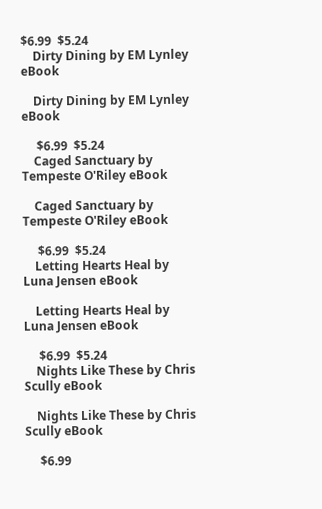$6.99  $5.24
    Dirty Dining by EM Lynley eBook

    Dirty Dining by EM Lynley eBook

     $6.99  $5.24
    Caged Sanctuary by Tempeste O'Riley eBook

    Caged Sanctuary by Tempeste O'Riley eBook

     $6.99  $5.24
    Letting Hearts Heal by Luna Jensen eBook

    Letting Hearts Heal by Luna Jensen eBook

     $6.99  $5.24
    Nights Like These by Chris Scully eBook

    Nights Like These by Chris Scully eBook

     $6.99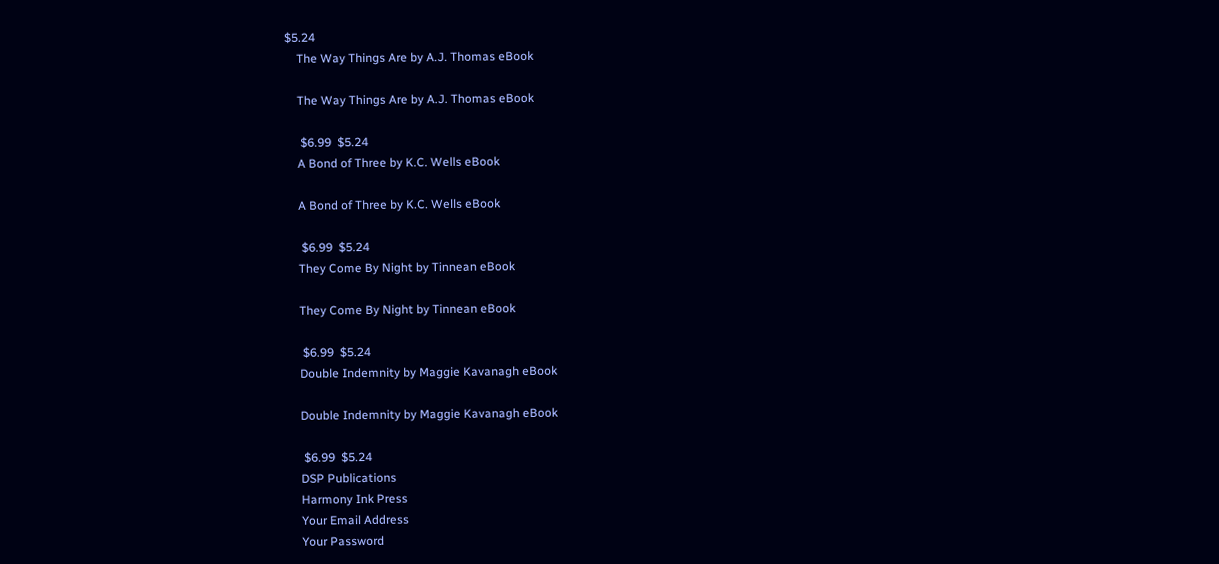$5.24
    The Way Things Are by A.J. Thomas eBook

    The Way Things Are by A.J. Thomas eBook

     $6.99  $5.24
    A Bond of Three by K.C. Wells eBook

    A Bond of Three by K.C. Wells eBook

     $6.99  $5.24
    They Come By Night by Tinnean eBook

    They Come By Night by Tinnean eBook

     $6.99  $5.24
    Double Indemnity by Maggie Kavanagh eBook

    Double Indemnity by Maggie Kavanagh eBook

     $6.99  $5.24
    DSP Publications
    Harmony Ink Press
    Your Email Address
    Your Password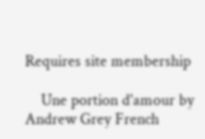Requires site membership

    Une portion d'amour by Andrew Grey French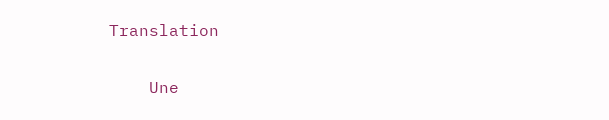Translation

    Une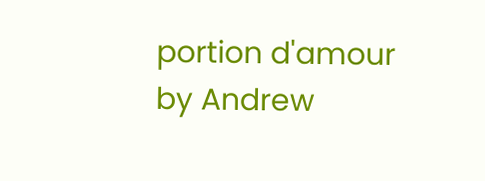portion d'amour by Andrew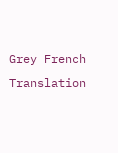Grey French Translation